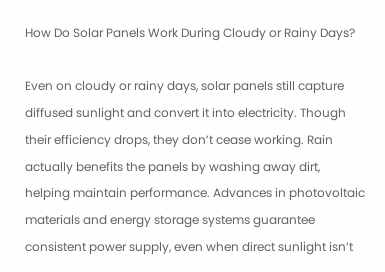How Do Solar Panels Work During Cloudy or Rainy Days?

Even on cloudy or rainy days, solar panels still capture diffused sunlight and convert it into electricity. Though their efficiency drops, they don’t cease working. Rain actually benefits the panels by washing away dirt, helping maintain performance. Advances in photovoltaic materials and energy storage systems guarantee consistent power supply, even when direct sunlight isn’t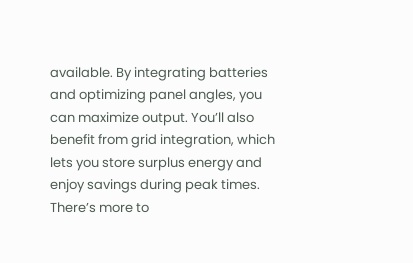available. By integrating batteries and optimizing panel angles, you can maximize output. You’ll also benefit from grid integration, which lets you store surplus energy and enjoy savings during peak times. There’s more to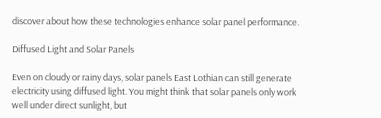discover about how these technologies enhance solar panel performance.

Diffused Light and Solar Panels

Even on cloudy or rainy days, solar panels East Lothian can still generate electricity using diffused light. You might think that solar panels only work well under direct sunlight, but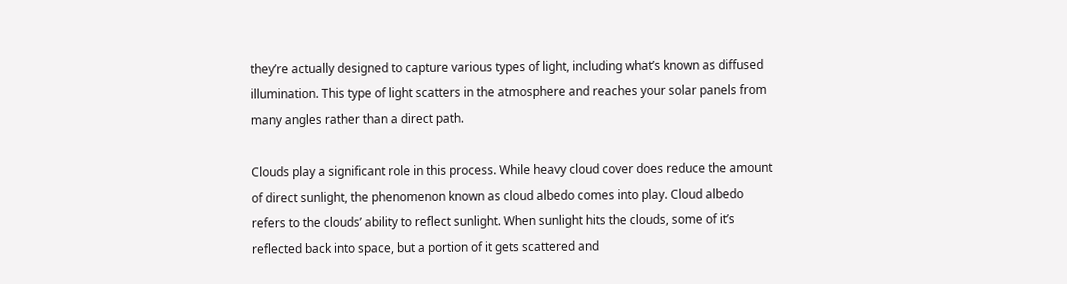they’re actually designed to capture various types of light, including what’s known as diffused illumination. This type of light scatters in the atmosphere and reaches your solar panels from many angles rather than a direct path.

Clouds play a significant role in this process. While heavy cloud cover does reduce the amount of direct sunlight, the phenomenon known as cloud albedo comes into play. Cloud albedo refers to the clouds’ ability to reflect sunlight. When sunlight hits the clouds, some of it’s reflected back into space, but a portion of it gets scattered and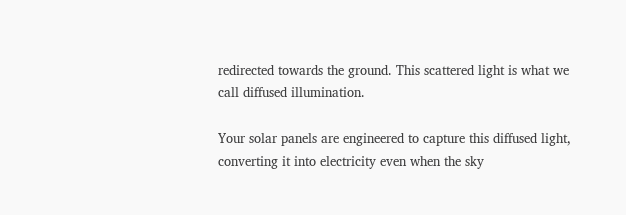redirected towards the ground. This scattered light is what we call diffused illumination.

Your solar panels are engineered to capture this diffused light, converting it into electricity even when the sky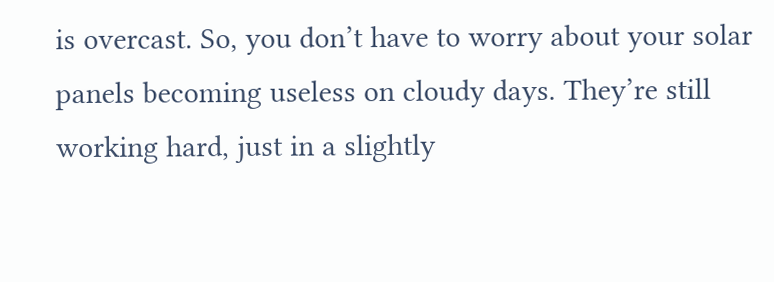is overcast. So, you don’t have to worry about your solar panels becoming useless on cloudy days. They’re still working hard, just in a slightly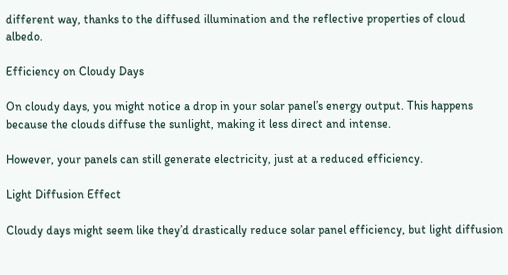different way, thanks to the diffused illumination and the reflective properties of cloud albedo.

Efficiency on Cloudy Days

On cloudy days, you might notice a drop in your solar panel’s energy output. This happens because the clouds diffuse the sunlight, making it less direct and intense.

However, your panels can still generate electricity, just at a reduced efficiency.

Light Diffusion Effect

Cloudy days might seem like they’d drastically reduce solar panel efficiency, but light diffusion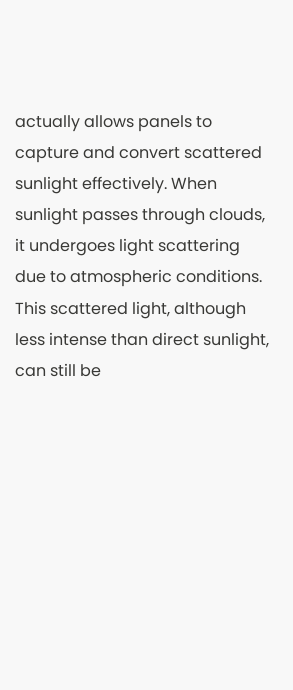actually allows panels to capture and convert scattered sunlight effectively. When sunlight passes through clouds, it undergoes light scattering due to atmospheric conditions. This scattered light, although less intense than direct sunlight, can still be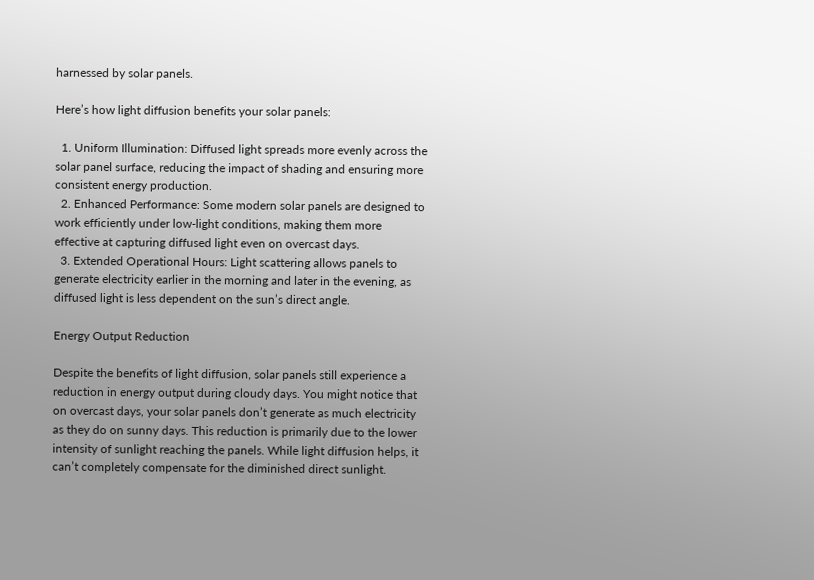harnessed by solar panels.

Here’s how light diffusion benefits your solar panels:

  1. Uniform Illumination: Diffused light spreads more evenly across the solar panel surface, reducing the impact of shading and ensuring more consistent energy production.
  2. Enhanced Performance: Some modern solar panels are designed to work efficiently under low-light conditions, making them more effective at capturing diffused light even on overcast days.
  3. Extended Operational Hours: Light scattering allows panels to generate electricity earlier in the morning and later in the evening, as diffused light is less dependent on the sun’s direct angle.

Energy Output Reduction

Despite the benefits of light diffusion, solar panels still experience a reduction in energy output during cloudy days. You might notice that on overcast days, your solar panels don’t generate as much electricity as they do on sunny days. This reduction is primarily due to the lower intensity of sunlight reaching the panels. While light diffusion helps, it can’t completely compensate for the diminished direct sunlight.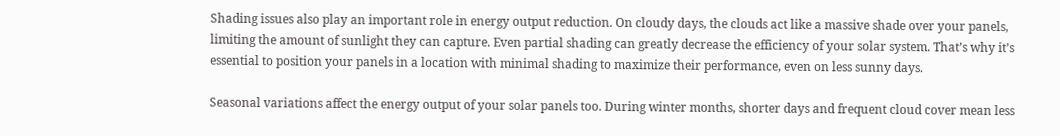Shading issues also play an important role in energy output reduction. On cloudy days, the clouds act like a massive shade over your panels, limiting the amount of sunlight they can capture. Even partial shading can greatly decrease the efficiency of your solar system. That’s why it’s essential to position your panels in a location with minimal shading to maximize their performance, even on less sunny days.

Seasonal variations affect the energy output of your solar panels too. During winter months, shorter days and frequent cloud cover mean less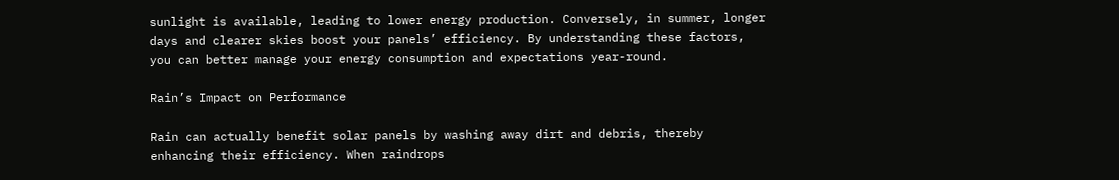sunlight is available, leading to lower energy production. Conversely, in summer, longer days and clearer skies boost your panels’ efficiency. By understanding these factors, you can better manage your energy consumption and expectations year-round.

Rain’s Impact on Performance

Rain can actually benefit solar panels by washing away dirt and debris, thereby enhancing their efficiency. When raindrops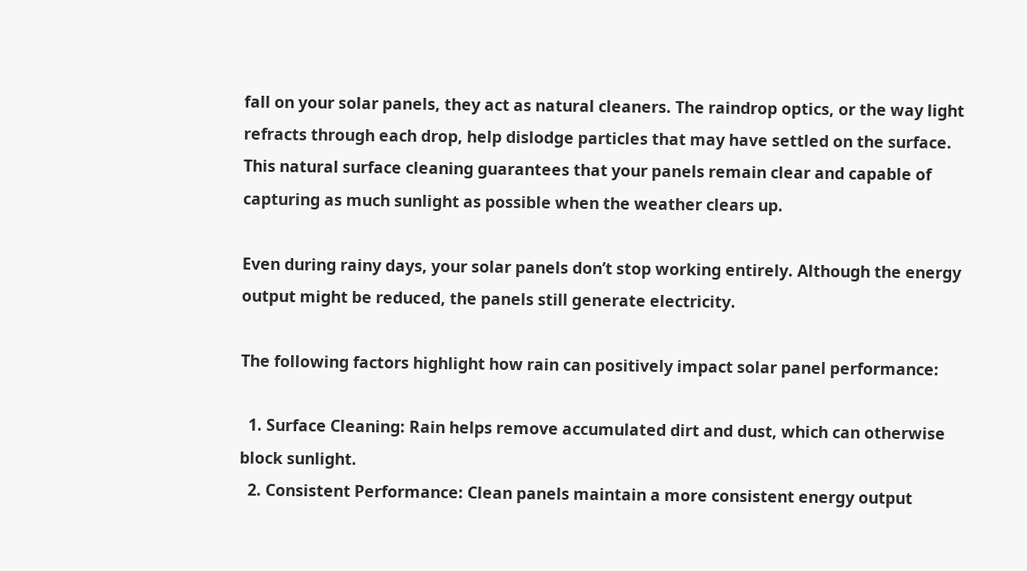fall on your solar panels, they act as natural cleaners. The raindrop optics, or the way light refracts through each drop, help dislodge particles that may have settled on the surface. This natural surface cleaning guarantees that your panels remain clear and capable of capturing as much sunlight as possible when the weather clears up.

Even during rainy days, your solar panels don’t stop working entirely. Although the energy output might be reduced, the panels still generate electricity.

The following factors highlight how rain can positively impact solar panel performance:

  1. Surface Cleaning: Rain helps remove accumulated dirt and dust, which can otherwise block sunlight.
  2. Consistent Performance: Clean panels maintain a more consistent energy output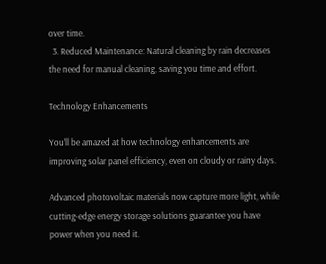over time.
  3. Reduced Maintenance: Natural cleaning by rain decreases the need for manual cleaning, saving you time and effort.

Technology Enhancements

You’ll be amazed at how technology enhancements are improving solar panel efficiency, even on cloudy or rainy days.

Advanced photovoltaic materials now capture more light, while cutting-edge energy storage solutions guarantee you have power when you need it.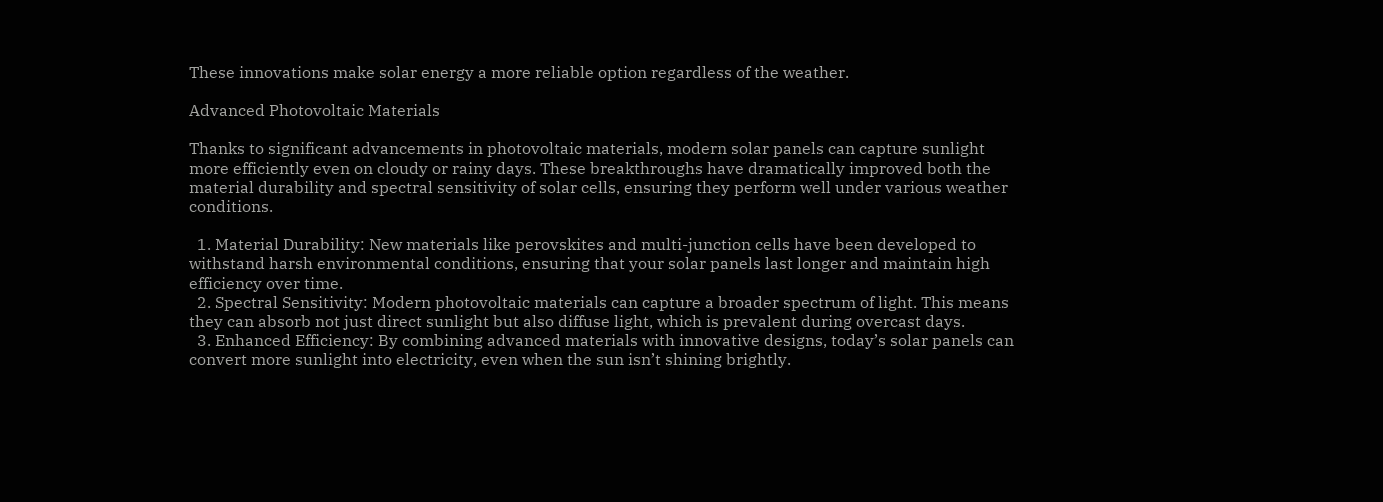These innovations make solar energy a more reliable option regardless of the weather.

Advanced Photovoltaic Materials

Thanks to significant advancements in photovoltaic materials, modern solar panels can capture sunlight more efficiently even on cloudy or rainy days. These breakthroughs have dramatically improved both the material durability and spectral sensitivity of solar cells, ensuring they perform well under various weather conditions.

  1. Material Durability: New materials like perovskites and multi-junction cells have been developed to withstand harsh environmental conditions, ensuring that your solar panels last longer and maintain high efficiency over time.
  2. Spectral Sensitivity: Modern photovoltaic materials can capture a broader spectrum of light. This means they can absorb not just direct sunlight but also diffuse light, which is prevalent during overcast days.
  3. Enhanced Efficiency: By combining advanced materials with innovative designs, today’s solar panels can convert more sunlight into electricity, even when the sun isn’t shining brightly.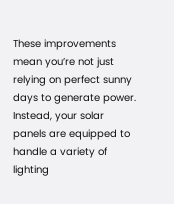These improvements mean you’re not just relying on perfect sunny days to generate power. Instead, your solar panels are equipped to handle a variety of lighting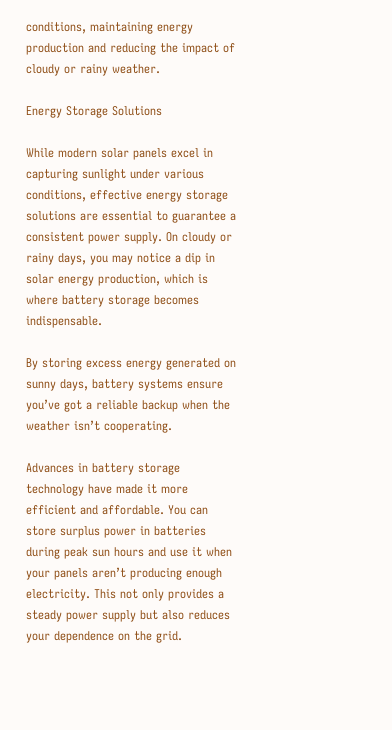conditions, maintaining energy production and reducing the impact of cloudy or rainy weather.

Energy Storage Solutions

While modern solar panels excel in capturing sunlight under various conditions, effective energy storage solutions are essential to guarantee a consistent power supply. On cloudy or rainy days, you may notice a dip in solar energy production, which is where battery storage becomes indispensable.

By storing excess energy generated on sunny days, battery systems ensure you’ve got a reliable backup when the weather isn’t cooperating.

Advances in battery storage technology have made it more efficient and affordable. You can store surplus power in batteries during peak sun hours and use it when your panels aren’t producing enough electricity. This not only provides a steady power supply but also reduces your dependence on the grid.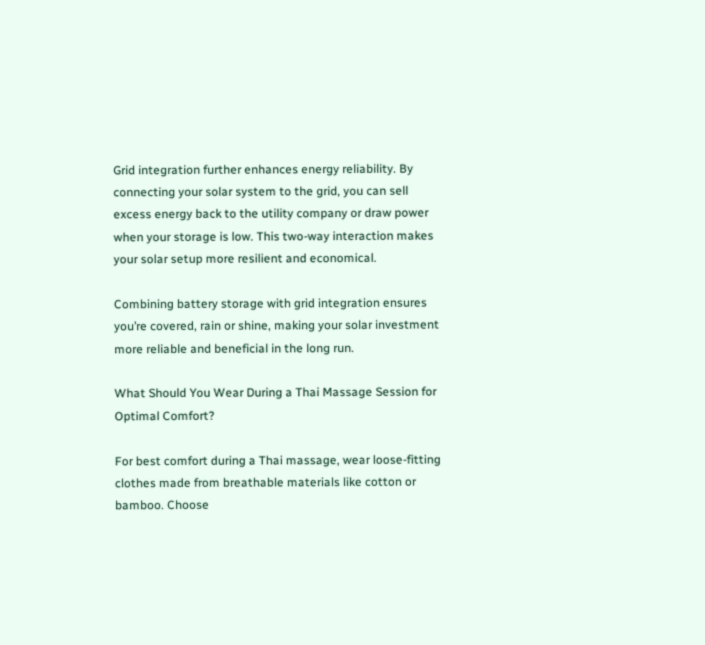Grid integration further enhances energy reliability. By connecting your solar system to the grid, you can sell excess energy back to the utility company or draw power when your storage is low. This two-way interaction makes your solar setup more resilient and economical.

Combining battery storage with grid integration ensures you’re covered, rain or shine, making your solar investment more reliable and beneficial in the long run.

What Should You Wear During a Thai Massage Session for Optimal Comfort?

For best comfort during a Thai massage, wear loose-fitting clothes made from breathable materials like cotton or bamboo. Choose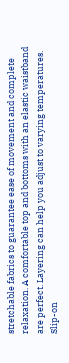stretchable fabrics to guarantee ease of movement and complete relaxation. A comfortable top and bottoms with an elastic waistband are perfect. Layering can help you adjust to varying temperatures. Slip-on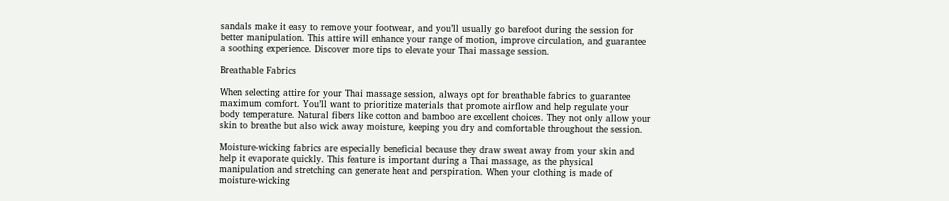sandals make it easy to remove your footwear, and you’ll usually go barefoot during the session for better manipulation. This attire will enhance your range of motion, improve circulation, and guarantee a soothing experience. Discover more tips to elevate your Thai massage session.

Breathable Fabrics

When selecting attire for your Thai massage session, always opt for breathable fabrics to guarantee maximum comfort. You’ll want to prioritize materials that promote airflow and help regulate your body temperature. Natural fibers like cotton and bamboo are excellent choices. They not only allow your skin to breathe but also wick away moisture, keeping you dry and comfortable throughout the session.

Moisture-wicking fabrics are especially beneficial because they draw sweat away from your skin and help it evaporate quickly. This feature is important during a Thai massage, as the physical manipulation and stretching can generate heat and perspiration. When your clothing is made of moisture-wicking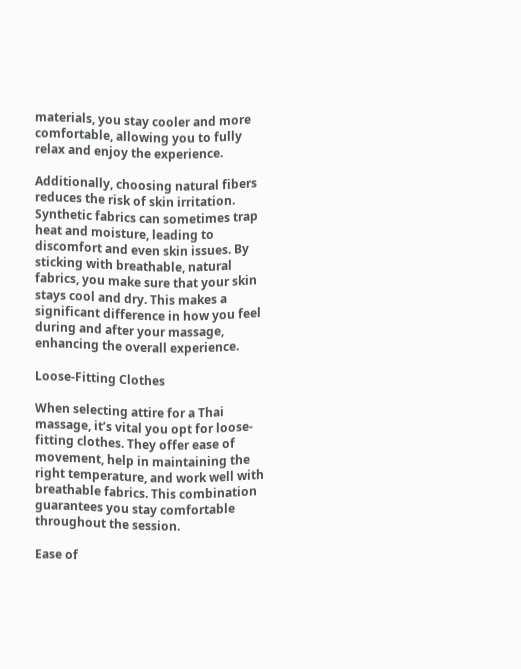materials, you stay cooler and more comfortable, allowing you to fully relax and enjoy the experience.

Additionally, choosing natural fibers reduces the risk of skin irritation. Synthetic fabrics can sometimes trap heat and moisture, leading to discomfort and even skin issues. By sticking with breathable, natural fabrics, you make sure that your skin stays cool and dry. This makes a significant difference in how you feel during and after your massage, enhancing the overall experience.

Loose-Fitting Clothes

When selecting attire for a Thai massage, it’s vital you opt for loose-fitting clothes. They offer ease of movement, help in maintaining the right temperature, and work well with breathable fabrics. This combination guarantees you stay comfortable throughout the session.

Ease of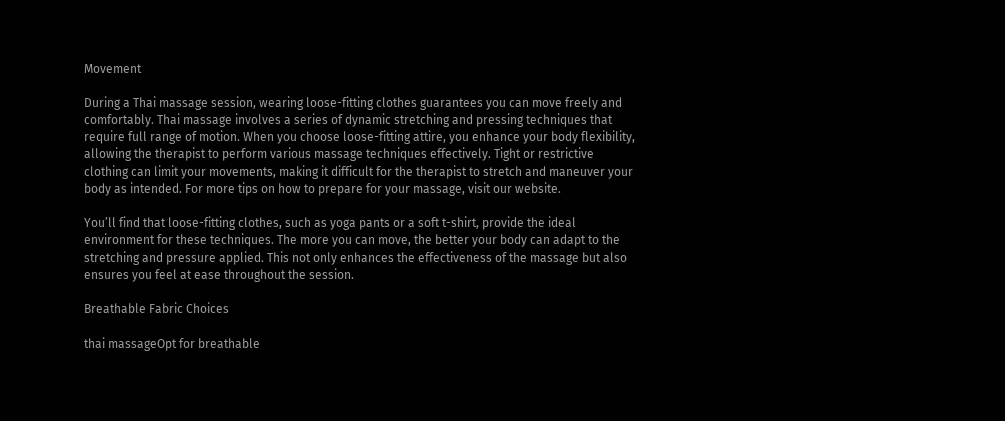Movement

During a Thai massage session, wearing loose-fitting clothes guarantees you can move freely and comfortably. Thai massage involves a series of dynamic stretching and pressing techniques that require full range of motion. When you choose loose-fitting attire, you enhance your body flexibility, allowing the therapist to perform various massage techniques effectively. Tight or restrictive clothing can limit your movements, making it difficult for the therapist to stretch and maneuver your body as intended. For more tips on how to prepare for your massage, visit our website.

You’ll find that loose-fitting clothes, such as yoga pants or a soft t-shirt, provide the ideal environment for these techniques. The more you can move, the better your body can adapt to the stretching and pressure applied. This not only enhances the effectiveness of the massage but also ensures you feel at ease throughout the session.

Breathable Fabric Choices

thai massageOpt for breathable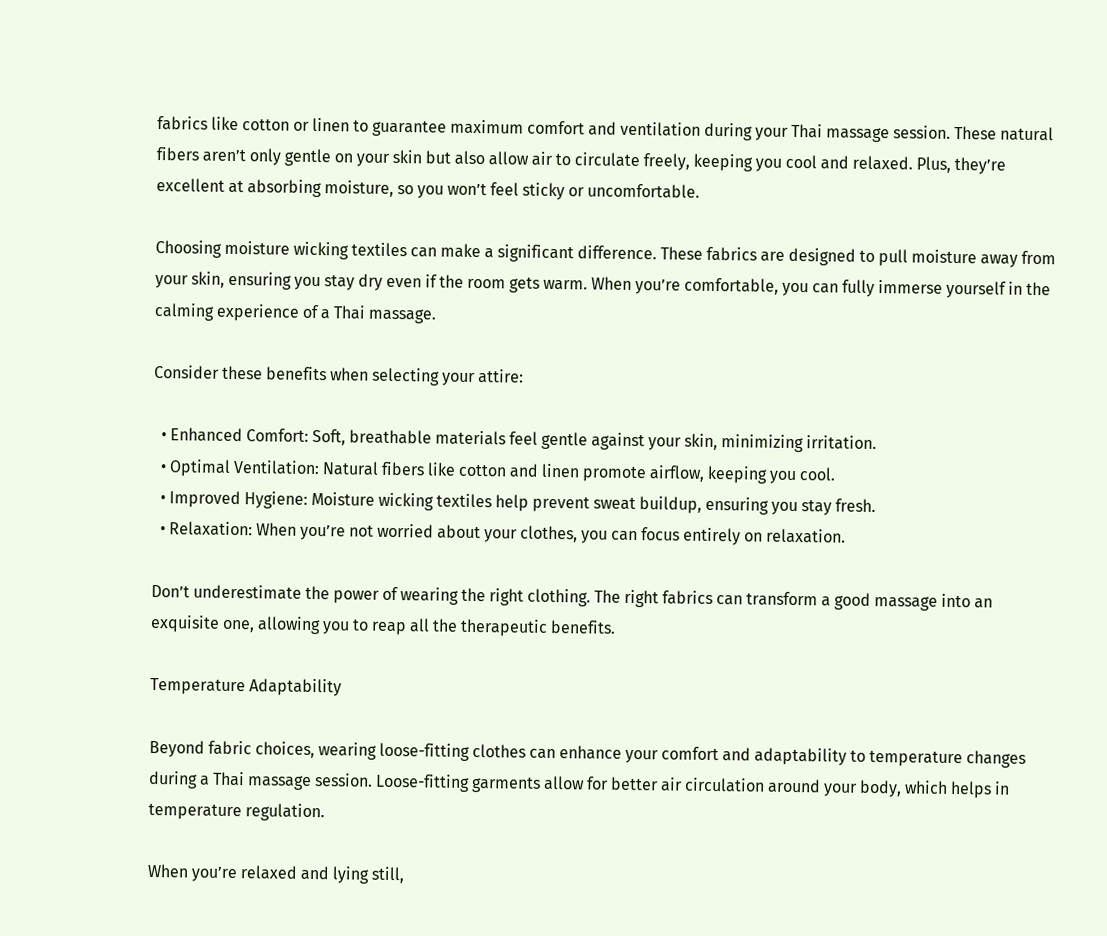fabrics like cotton or linen to guarantee maximum comfort and ventilation during your Thai massage session. These natural fibers aren’t only gentle on your skin but also allow air to circulate freely, keeping you cool and relaxed. Plus, they’re excellent at absorbing moisture, so you won’t feel sticky or uncomfortable.

Choosing moisture wicking textiles can make a significant difference. These fabrics are designed to pull moisture away from your skin, ensuring you stay dry even if the room gets warm. When you’re comfortable, you can fully immerse yourself in the calming experience of a Thai massage.

Consider these benefits when selecting your attire:

  • Enhanced Comfort: Soft, breathable materials feel gentle against your skin, minimizing irritation.
  • Optimal Ventilation: Natural fibers like cotton and linen promote airflow, keeping you cool.
  • Improved Hygiene: Moisture wicking textiles help prevent sweat buildup, ensuring you stay fresh.
  • Relaxation: When you’re not worried about your clothes, you can focus entirely on relaxation.

Don’t underestimate the power of wearing the right clothing. The right fabrics can transform a good massage into an exquisite one, allowing you to reap all the therapeutic benefits.

Temperature Adaptability

Beyond fabric choices, wearing loose-fitting clothes can enhance your comfort and adaptability to temperature changes during a Thai massage session. Loose-fitting garments allow for better air circulation around your body, which helps in temperature regulation.

When you’re relaxed and lying still,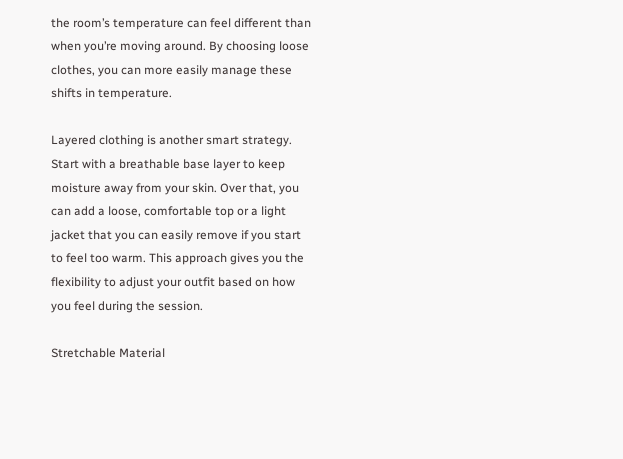the room’s temperature can feel different than when you’re moving around. By choosing loose clothes, you can more easily manage these shifts in temperature.

Layered clothing is another smart strategy. Start with a breathable base layer to keep moisture away from your skin. Over that, you can add a loose, comfortable top or a light jacket that you can easily remove if you start to feel too warm. This approach gives you the flexibility to adjust your outfit based on how you feel during the session.

Stretchable Material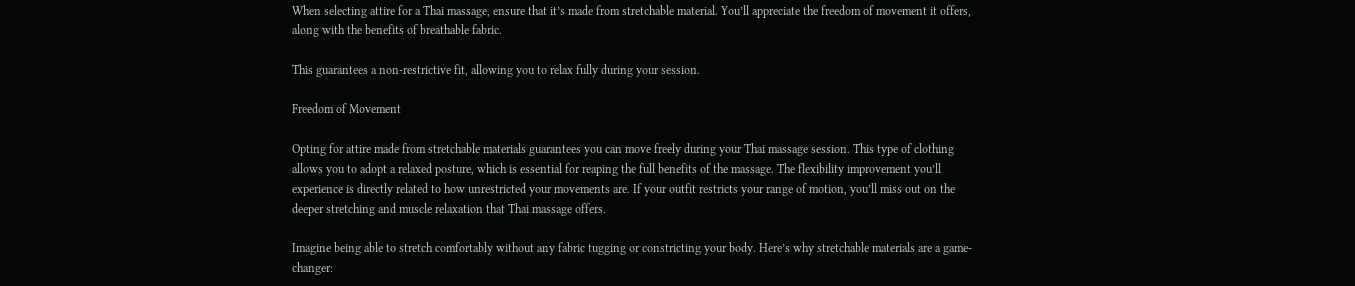When selecting attire for a Thai massage, ensure that it’s made from stretchable material. You’ll appreciate the freedom of movement it offers, along with the benefits of breathable fabric.

This guarantees a non-restrictive fit, allowing you to relax fully during your session.

Freedom of Movement

Opting for attire made from stretchable materials guarantees you can move freely during your Thai massage session. This type of clothing allows you to adopt a relaxed posture, which is essential for reaping the full benefits of the massage. The flexibility improvement you’ll experience is directly related to how unrestricted your movements are. If your outfit restricts your range of motion, you’ll miss out on the deeper stretching and muscle relaxation that Thai massage offers.

Imagine being able to stretch comfortably without any fabric tugging or constricting your body. Here’s why stretchable materials are a game-changer: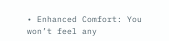• Enhanced Comfort: You won’t feel any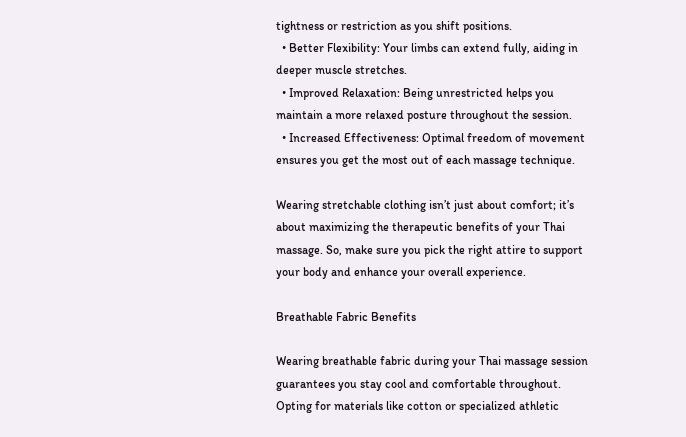tightness or restriction as you shift positions.
  • Better Flexibility: Your limbs can extend fully, aiding in deeper muscle stretches.
  • Improved Relaxation: Being unrestricted helps you maintain a more relaxed posture throughout the session.
  • Increased Effectiveness: Optimal freedom of movement ensures you get the most out of each massage technique.

Wearing stretchable clothing isn’t just about comfort; it’s about maximizing the therapeutic benefits of your Thai massage. So, make sure you pick the right attire to support your body and enhance your overall experience.

Breathable Fabric Benefits

Wearing breathable fabric during your Thai massage session guarantees you stay cool and comfortable throughout. Opting for materials like cotton or specialized athletic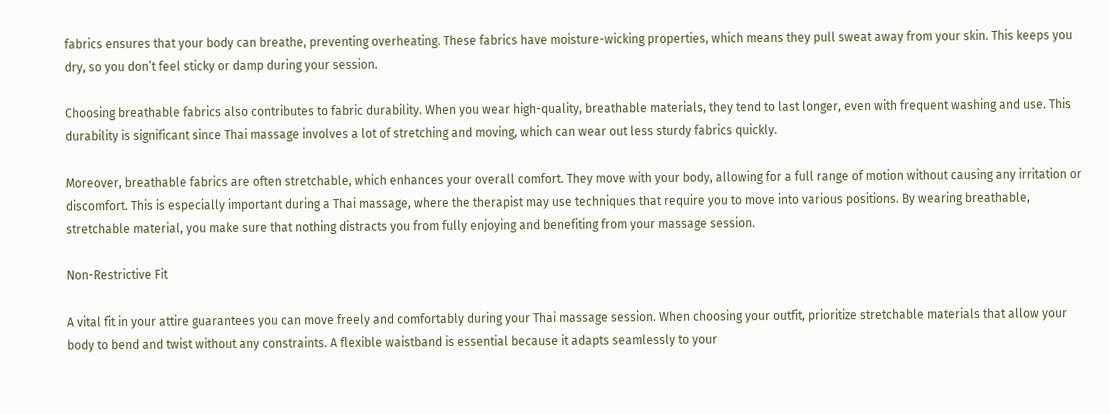fabrics ensures that your body can breathe, preventing overheating. These fabrics have moisture-wicking properties, which means they pull sweat away from your skin. This keeps you dry, so you don’t feel sticky or damp during your session.

Choosing breathable fabrics also contributes to fabric durability. When you wear high-quality, breathable materials, they tend to last longer, even with frequent washing and use. This durability is significant since Thai massage involves a lot of stretching and moving, which can wear out less sturdy fabrics quickly.

Moreover, breathable fabrics are often stretchable, which enhances your overall comfort. They move with your body, allowing for a full range of motion without causing any irritation or discomfort. This is especially important during a Thai massage, where the therapist may use techniques that require you to move into various positions. By wearing breathable, stretchable material, you make sure that nothing distracts you from fully enjoying and benefiting from your massage session.

Non-Restrictive Fit

A vital fit in your attire guarantees you can move freely and comfortably during your Thai massage session. When choosing your outfit, prioritize stretchable materials that allow your body to bend and twist without any constraints. A flexible waistband is essential because it adapts seamlessly to your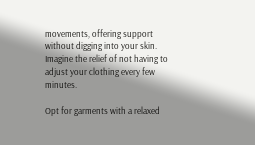movements, offering support without digging into your skin. Imagine the relief of not having to adjust your clothing every few minutes.

Opt for garments with a relaxed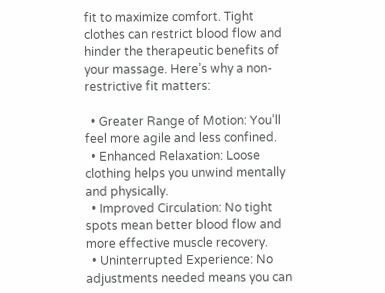fit to maximize comfort. Tight clothes can restrict blood flow and hinder the therapeutic benefits of your massage. Here’s why a non-restrictive fit matters:

  • Greater Range of Motion: You’ll feel more agile and less confined.
  • Enhanced Relaxation: Loose clothing helps you unwind mentally and physically.
  • Improved Circulation: No tight spots mean better blood flow and more effective muscle recovery.
  • Uninterrupted Experience: No adjustments needed means you can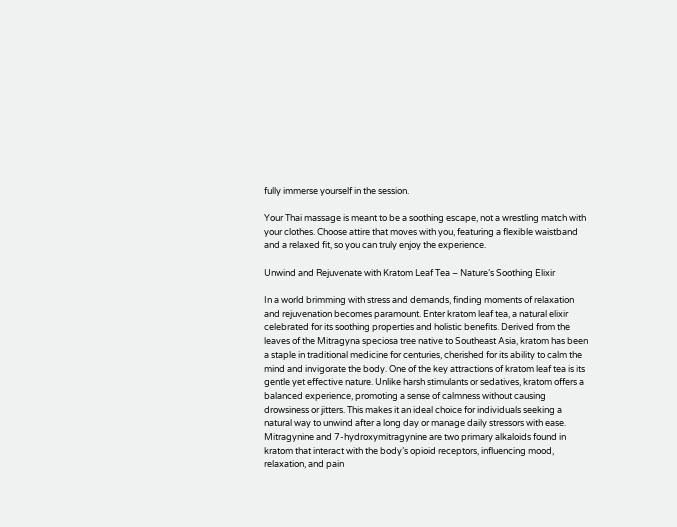fully immerse yourself in the session.

Your Thai massage is meant to be a soothing escape, not a wrestling match with your clothes. Choose attire that moves with you, featuring a flexible waistband and a relaxed fit, so you can truly enjoy the experience.

Unwind and Rejuvenate with Kratom Leaf Tea – Nature’s Soothing Elixir

In a world brimming with stress and demands, finding moments of relaxation and rejuvenation becomes paramount. Enter kratom leaf tea, a natural elixir celebrated for its soothing properties and holistic benefits. Derived from the leaves of the Mitragyna speciosa tree native to Southeast Asia, kratom has been a staple in traditional medicine for centuries, cherished for its ability to calm the mind and invigorate the body. One of the key attractions of kratom leaf tea is its gentle yet effective nature. Unlike harsh stimulants or sedatives, kratom offers a balanced experience, promoting a sense of calmness without causing drowsiness or jitters. This makes it an ideal choice for individuals seeking a natural way to unwind after a long day or manage daily stressors with ease. Mitragynine and 7-hydroxymitragynine are two primary alkaloids found in kratom that interact with the body’s opioid receptors, influencing mood, relaxation, and pain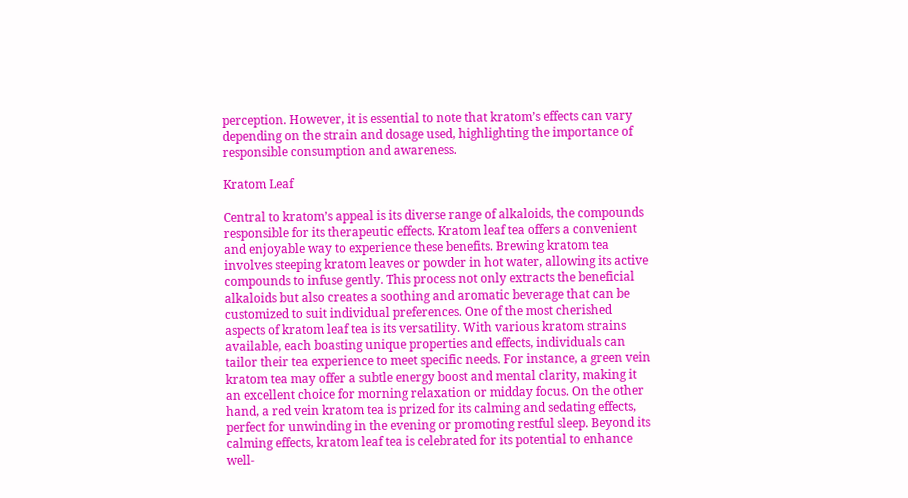perception. However, it is essential to note that kratom’s effects can vary depending on the strain and dosage used, highlighting the importance of responsible consumption and awareness.

Kratom Leaf

Central to kratom’s appeal is its diverse range of alkaloids, the compounds responsible for its therapeutic effects. Kratom leaf tea offers a convenient and enjoyable way to experience these benefits. Brewing kratom tea involves steeping kratom leaves or powder in hot water, allowing its active compounds to infuse gently. This process not only extracts the beneficial alkaloids but also creates a soothing and aromatic beverage that can be customized to suit individual preferences. One of the most cherished aspects of kratom leaf tea is its versatility. With various kratom strains available, each boasting unique properties and effects, individuals can tailor their tea experience to meet specific needs. For instance, a green vein kratom tea may offer a subtle energy boost and mental clarity, making it an excellent choice for morning relaxation or midday focus. On the other hand, a red vein kratom tea is prized for its calming and sedating effects, perfect for unwinding in the evening or promoting restful sleep. Beyond its calming effects, kratom leaf tea is celebrated for its potential to enhance well-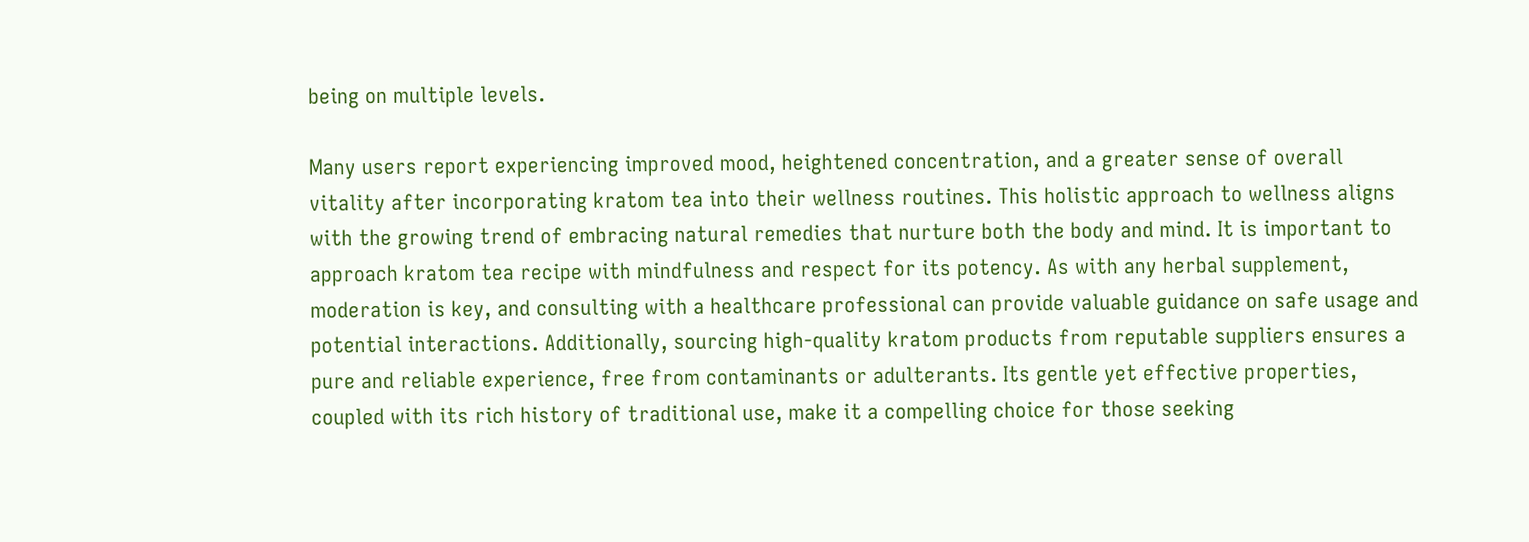being on multiple levels.

Many users report experiencing improved mood, heightened concentration, and a greater sense of overall vitality after incorporating kratom tea into their wellness routines. This holistic approach to wellness aligns with the growing trend of embracing natural remedies that nurture both the body and mind. It is important to approach kratom tea recipe with mindfulness and respect for its potency. As with any herbal supplement, moderation is key, and consulting with a healthcare professional can provide valuable guidance on safe usage and potential interactions. Additionally, sourcing high-quality kratom products from reputable suppliers ensures a pure and reliable experience, free from contaminants or adulterants. Its gentle yet effective properties, coupled with its rich history of traditional use, make it a compelling choice for those seeking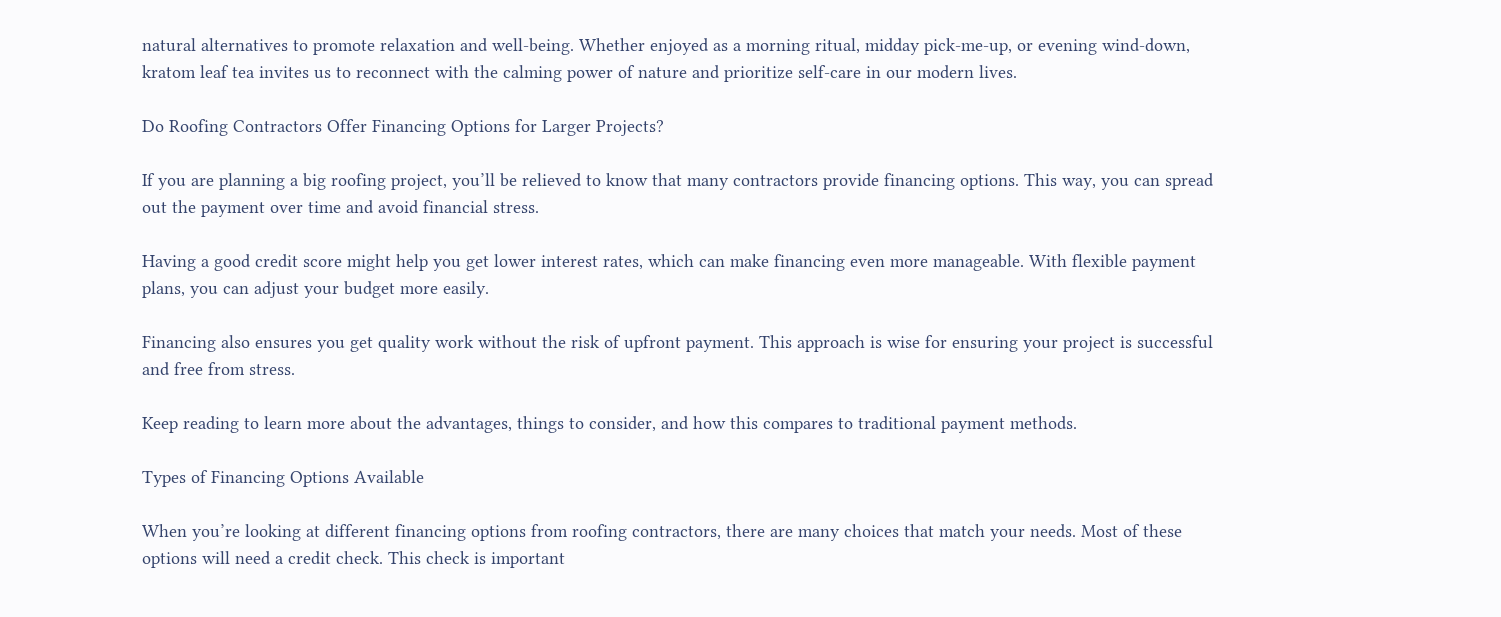natural alternatives to promote relaxation and well-being. Whether enjoyed as a morning ritual, midday pick-me-up, or evening wind-down, kratom leaf tea invites us to reconnect with the calming power of nature and prioritize self-care in our modern lives.

Do Roofing Contractors Offer Financing Options for Larger Projects?

If you are planning a big roofing project, you’ll be relieved to know that many contractors provide financing options. This way, you can spread out the payment over time and avoid financial stress.

Having a good credit score might help you get lower interest rates, which can make financing even more manageable. With flexible payment plans, you can adjust your budget more easily.

Financing also ensures you get quality work without the risk of upfront payment. This approach is wise for ensuring your project is successful and free from stress.

Keep reading to learn more about the advantages, things to consider, and how this compares to traditional payment methods.

Types of Financing Options Available

When you’re looking at different financing options from roofing contractors, there are many choices that match your needs. Most of these options will need a credit check. This check is important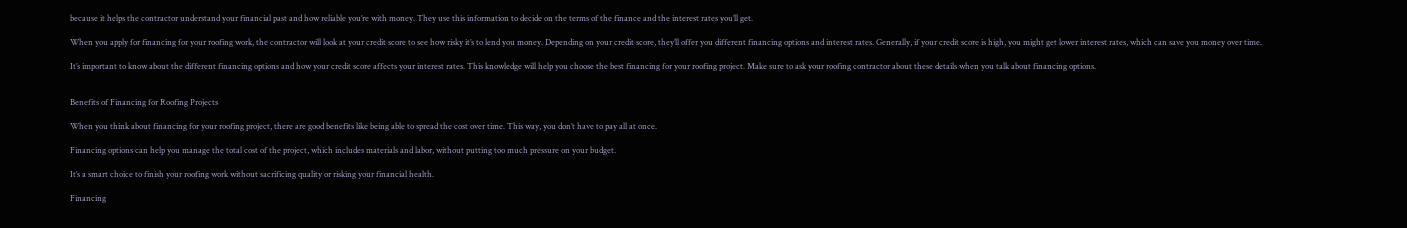because it helps the contractor understand your financial past and how reliable you’re with money. They use this information to decide on the terms of the finance and the interest rates you’ll get.

When you apply for financing for your roofing work, the contractor will look at your credit score to see how risky it’s to lend you money. Depending on your credit score, they’ll offer you different financing options and interest rates. Generally, if your credit score is high, you might get lower interest rates, which can save you money over time.

It’s important to know about the different financing options and how your credit score affects your interest rates. This knowledge will help you choose the best financing for your roofing project. Make sure to ask your roofing contractor about these details when you talk about financing options.


Benefits of Financing for Roofing Projects

When you think about financing for your roofing project, there are good benefits like being able to spread the cost over time. This way, you don’t have to pay all at once.

Financing options can help you manage the total cost of the project, which includes materials and labor, without putting too much pressure on your budget.

It’s a smart choice to finish your roofing work without sacrificing quality or risking your financial health.

Financing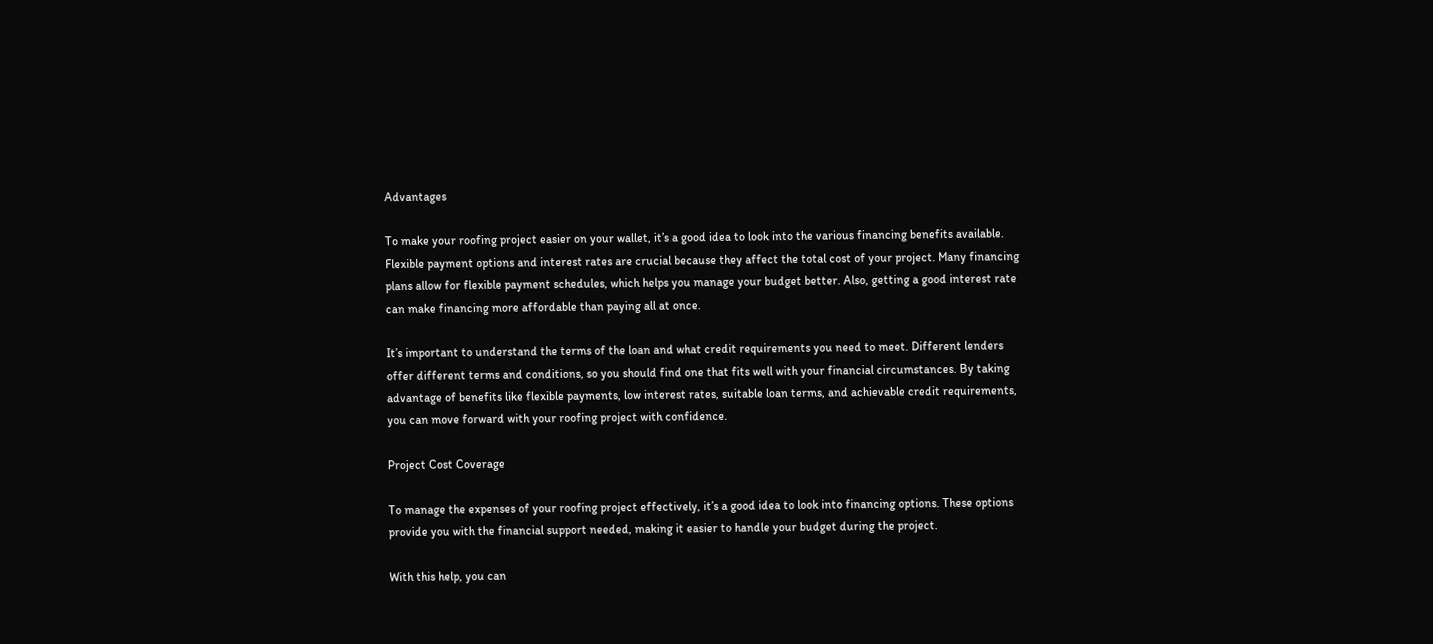Advantages

To make your roofing project easier on your wallet, it’s a good idea to look into the various financing benefits available. Flexible payment options and interest rates are crucial because they affect the total cost of your project. Many financing plans allow for flexible payment schedules, which helps you manage your budget better. Also, getting a good interest rate can make financing more affordable than paying all at once.

It’s important to understand the terms of the loan and what credit requirements you need to meet. Different lenders offer different terms and conditions, so you should find one that fits well with your financial circumstances. By taking advantage of benefits like flexible payments, low interest rates, suitable loan terms, and achievable credit requirements, you can move forward with your roofing project with confidence.

Project Cost Coverage

To manage the expenses of your roofing project effectively, it’s a good idea to look into financing options. These options provide you with the financial support needed, making it easier to handle your budget during the project.

With this help, you can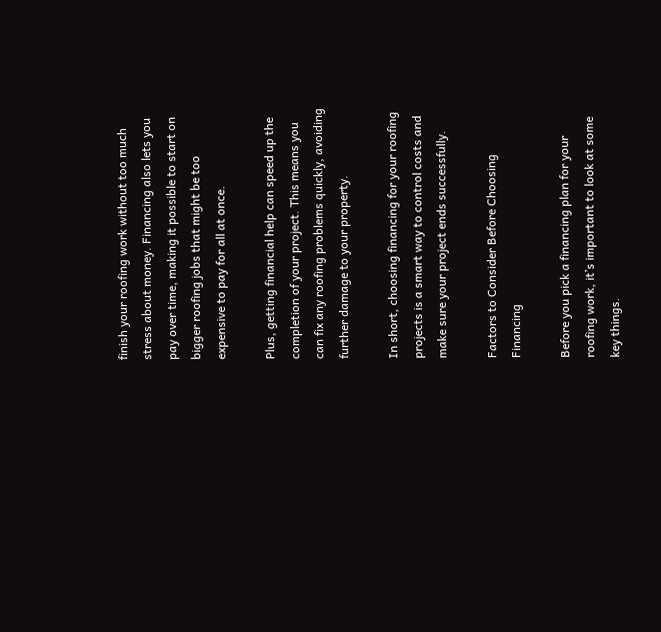finish your roofing work without too much stress about money. Financing also lets you pay over time, making it possible to start on bigger roofing jobs that might be too expensive to pay for all at once.

Plus, getting financial help can speed up the completion of your project. This means you can fix any roofing problems quickly, avoiding further damage to your property.

In short, choosing financing for your roofing projects is a smart way to control costs and make sure your project ends successfully.

Factors to Consider Before Choosing Financing

Before you pick a financing plan for your roofing work, it’s important to look at some key things.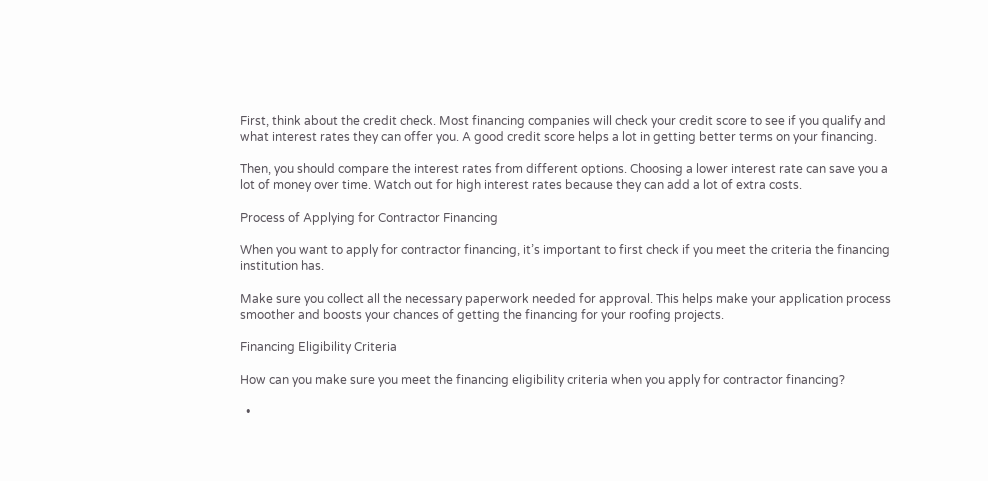First, think about the credit check. Most financing companies will check your credit score to see if you qualify and what interest rates they can offer you. A good credit score helps a lot in getting better terms on your financing.

Then, you should compare the interest rates from different options. Choosing a lower interest rate can save you a lot of money over time. Watch out for high interest rates because they can add a lot of extra costs.

Process of Applying for Contractor Financing

When you want to apply for contractor financing, it’s important to first check if you meet the criteria the financing institution has.

Make sure you collect all the necessary paperwork needed for approval. This helps make your application process smoother and boosts your chances of getting the financing for your roofing projects.

Financing Eligibility Criteria

How can you make sure you meet the financing eligibility criteria when you apply for contractor financing?

  •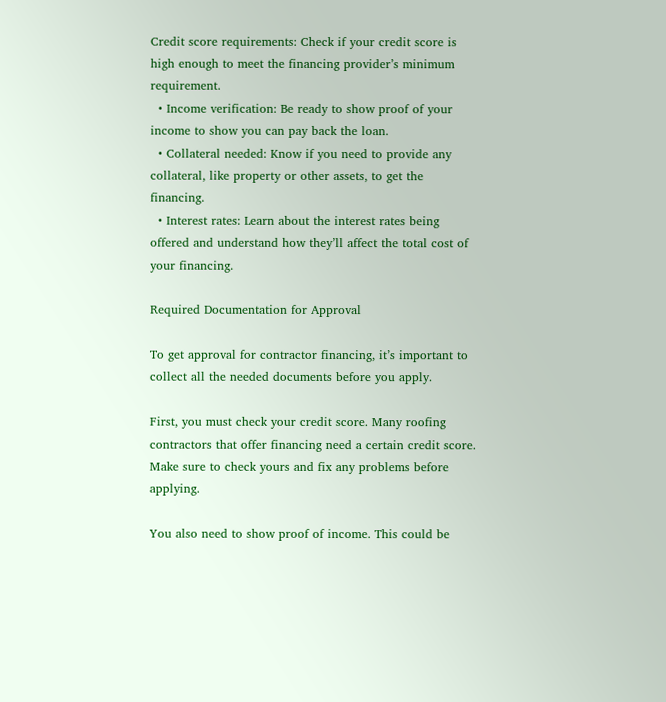Credit score requirements: Check if your credit score is high enough to meet the financing provider’s minimum requirement.
  • Income verification: Be ready to show proof of your income to show you can pay back the loan.
  • Collateral needed: Know if you need to provide any collateral, like property or other assets, to get the financing.
  • Interest rates: Learn about the interest rates being offered and understand how they’ll affect the total cost of your financing.

Required Documentation for Approval

To get approval for contractor financing, it’s important to collect all the needed documents before you apply.

First, you must check your credit score. Many roofing contractors that offer financing need a certain credit score. Make sure to check yours and fix any problems before applying.

You also need to show proof of income. This could be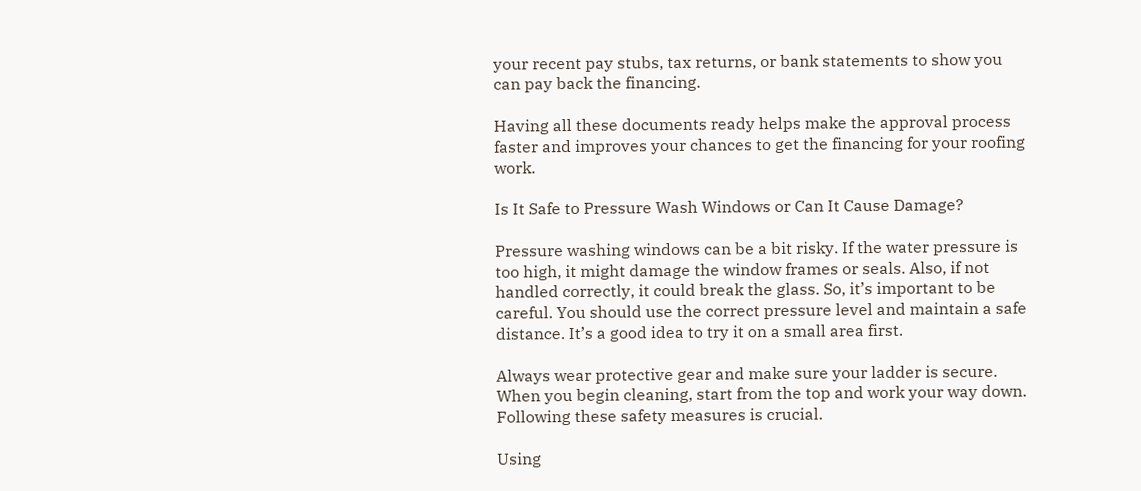your recent pay stubs, tax returns, or bank statements to show you can pay back the financing.

Having all these documents ready helps make the approval process faster and improves your chances to get the financing for your roofing work.

Is It Safe to Pressure Wash Windows or Can It Cause Damage?

Pressure washing windows can be a bit risky. If the water pressure is too high, it might damage the window frames or seals. Also, if not handled correctly, it could break the glass. So, it’s important to be careful. You should use the correct pressure level and maintain a safe distance. It’s a good idea to try it on a small area first.

Always wear protective gear and make sure your ladder is secure. When you begin cleaning, start from the top and work your way down. Following these safety measures is crucial.

Using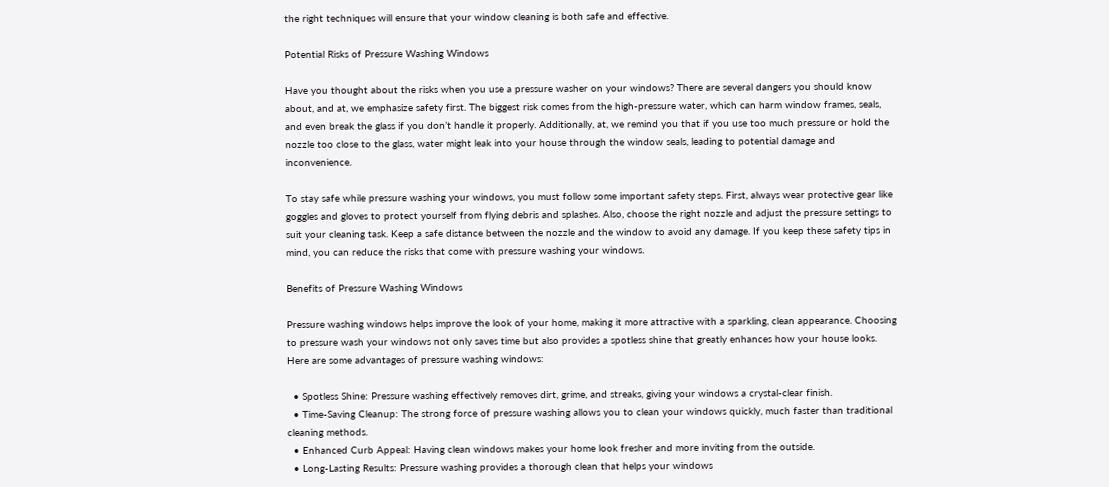the right techniques will ensure that your window cleaning is both safe and effective.

Potential Risks of Pressure Washing Windows

Have you thought about the risks when you use a pressure washer on your windows? There are several dangers you should know about, and at, we emphasize safety first. The biggest risk comes from the high-pressure water, which can harm window frames, seals, and even break the glass if you don’t handle it properly. Additionally, at, we remind you that if you use too much pressure or hold the nozzle too close to the glass, water might leak into your house through the window seals, leading to potential damage and inconvenience.

To stay safe while pressure washing your windows, you must follow some important safety steps. First, always wear protective gear like goggles and gloves to protect yourself from flying debris and splashes. Also, choose the right nozzle and adjust the pressure settings to suit your cleaning task. Keep a safe distance between the nozzle and the window to avoid any damage. If you keep these safety tips in mind, you can reduce the risks that come with pressure washing your windows.

Benefits of Pressure Washing Windows

Pressure washing windows helps improve the look of your home, making it more attractive with a sparkling, clean appearance. Choosing to pressure wash your windows not only saves time but also provides a spotless shine that greatly enhances how your house looks. Here are some advantages of pressure washing windows:

  • Spotless Shine: Pressure washing effectively removes dirt, grime, and streaks, giving your windows a crystal-clear finish.
  • Time-Saving Cleanup: The strong force of pressure washing allows you to clean your windows quickly, much faster than traditional cleaning methods.
  • Enhanced Curb Appeal: Having clean windows makes your home look fresher and more inviting from the outside.
  • Long-Lasting Results: Pressure washing provides a thorough clean that helps your windows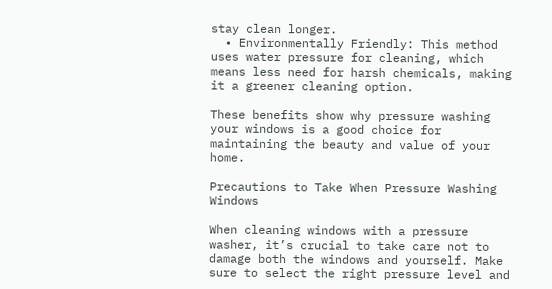stay clean longer.
  • Environmentally Friendly: This method uses water pressure for cleaning, which means less need for harsh chemicals, making it a greener cleaning option.

These benefits show why pressure washing your windows is a good choice for maintaining the beauty and value of your home.

Precautions to Take When Pressure Washing Windows

When cleaning windows with a pressure washer, it’s crucial to take care not to damage both the windows and yourself. Make sure to select the right pressure level and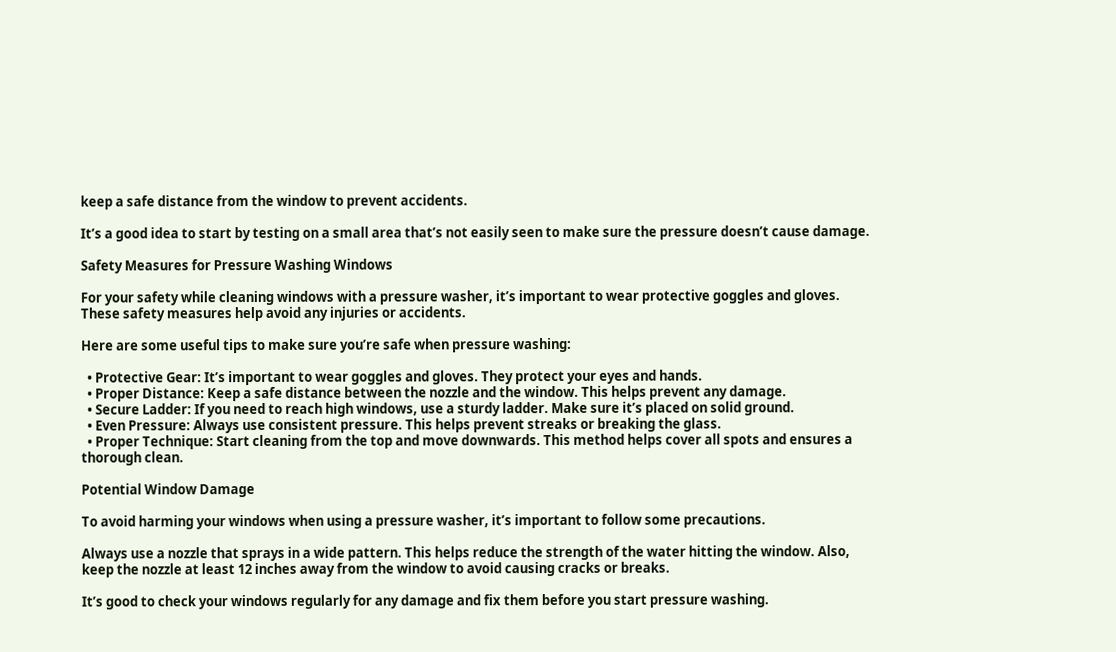keep a safe distance from the window to prevent accidents.

It’s a good idea to start by testing on a small area that’s not easily seen to make sure the pressure doesn’t cause damage.

Safety Measures for Pressure Washing Windows

For your safety while cleaning windows with a pressure washer, it’s important to wear protective goggles and gloves. These safety measures help avoid any injuries or accidents.

Here are some useful tips to make sure you’re safe when pressure washing:

  • Protective Gear: It’s important to wear goggles and gloves. They protect your eyes and hands.
  • Proper Distance: Keep a safe distance between the nozzle and the window. This helps prevent any damage.
  • Secure Ladder: If you need to reach high windows, use a sturdy ladder. Make sure it’s placed on solid ground.
  • Even Pressure: Always use consistent pressure. This helps prevent streaks or breaking the glass.
  • Proper Technique: Start cleaning from the top and move downwards. This method helps cover all spots and ensures a thorough clean.

Potential Window Damage

To avoid harming your windows when using a pressure washer, it’s important to follow some precautions.

Always use a nozzle that sprays in a wide pattern. This helps reduce the strength of the water hitting the window. Also, keep the nozzle at least 12 inches away from the window to avoid causing cracks or breaks.

It’s good to check your windows regularly for any damage and fix them before you start pressure washing.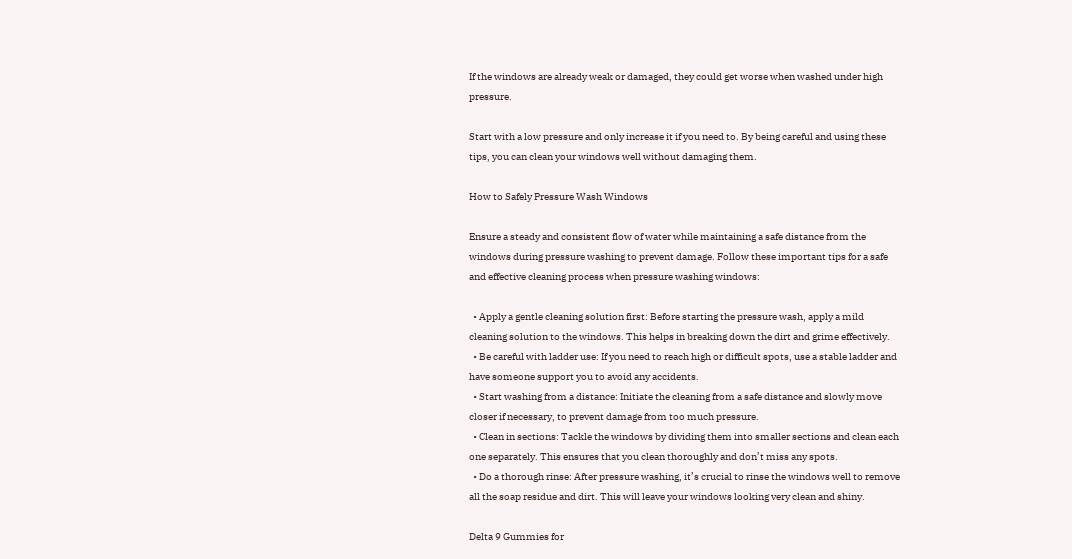If the windows are already weak or damaged, they could get worse when washed under high pressure.

Start with a low pressure and only increase it if you need to. By being careful and using these tips, you can clean your windows well without damaging them.

How to Safely Pressure Wash Windows

Ensure a steady and consistent flow of water while maintaining a safe distance from the windows during pressure washing to prevent damage. Follow these important tips for a safe and effective cleaning process when pressure washing windows:

  • Apply a gentle cleaning solution first: Before starting the pressure wash, apply a mild cleaning solution to the windows. This helps in breaking down the dirt and grime effectively.
  • Be careful with ladder use: If you need to reach high or difficult spots, use a stable ladder and have someone support you to avoid any accidents.
  • Start washing from a distance: Initiate the cleaning from a safe distance and slowly move closer if necessary, to prevent damage from too much pressure.
  • Clean in sections: Tackle the windows by dividing them into smaller sections and clean each one separately. This ensures that you clean thoroughly and don’t miss any spots.
  • Do a thorough rinse: After pressure washing, it’s crucial to rinse the windows well to remove all the soap residue and dirt. This will leave your windows looking very clean and shiny.

Delta 9 Gummies for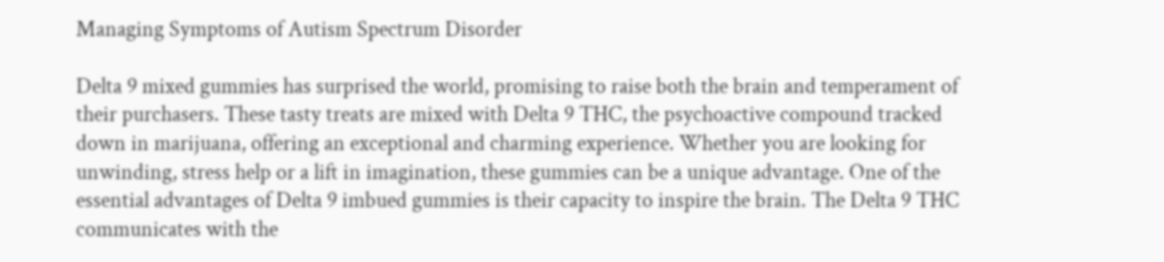Managing Symptoms of Autism Spectrum Disorder

Delta 9 mixed gummies has surprised the world, promising to raise both the brain and temperament of their purchasers. These tasty treats are mixed with Delta 9 THC, the psychoactive compound tracked down in marijuana, offering an exceptional and charming experience. Whether you are looking for unwinding, stress help or a lift in imagination, these gummies can be a unique advantage. One of the essential advantages of Delta 9 imbued gummies is their capacity to inspire the brain. The Delta 9 THC communicates with the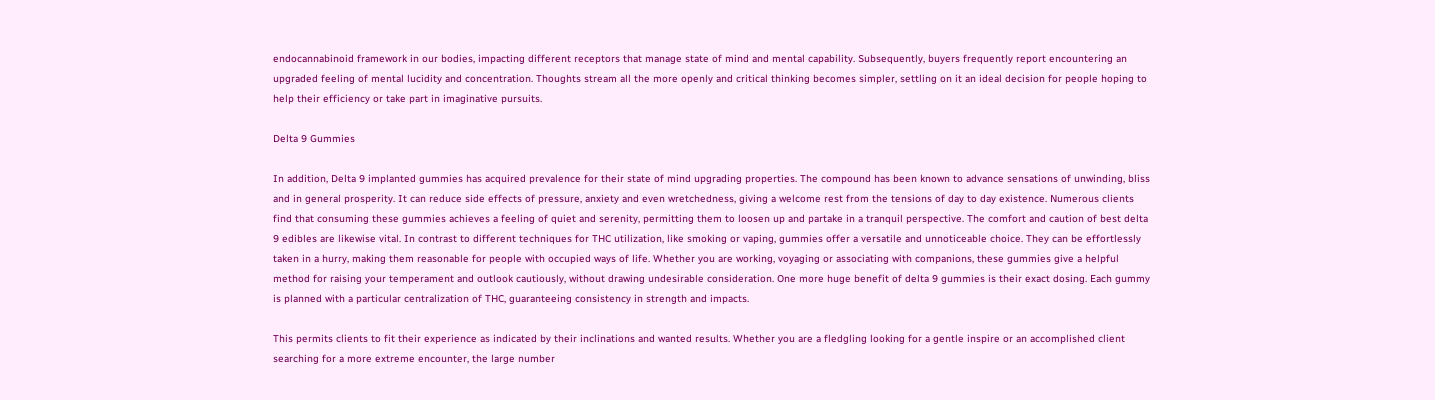endocannabinoid framework in our bodies, impacting different receptors that manage state of mind and mental capability. Subsequently, buyers frequently report encountering an upgraded feeling of mental lucidity and concentration. Thoughts stream all the more openly and critical thinking becomes simpler, settling on it an ideal decision for people hoping to help their efficiency or take part in imaginative pursuits.

Delta 9 Gummies

In addition, Delta 9 implanted gummies has acquired prevalence for their state of mind upgrading properties. The compound has been known to advance sensations of unwinding, bliss and in general prosperity. It can reduce side effects of pressure, anxiety and even wretchedness, giving a welcome rest from the tensions of day to day existence. Numerous clients find that consuming these gummies achieves a feeling of quiet and serenity, permitting them to loosen up and partake in a tranquil perspective. The comfort and caution of best delta 9 edibles are likewise vital. In contrast to different techniques for THC utilization, like smoking or vaping, gummies offer a versatile and unnoticeable choice. They can be effortlessly taken in a hurry, making them reasonable for people with occupied ways of life. Whether you are working, voyaging or associating with companions, these gummies give a helpful method for raising your temperament and outlook cautiously, without drawing undesirable consideration. One more huge benefit of delta 9 gummies is their exact dosing. Each gummy is planned with a particular centralization of THC, guaranteeing consistency in strength and impacts.

This permits clients to fit their experience as indicated by their inclinations and wanted results. Whether you are a fledgling looking for a gentle inspire or an accomplished client searching for a more extreme encounter, the large number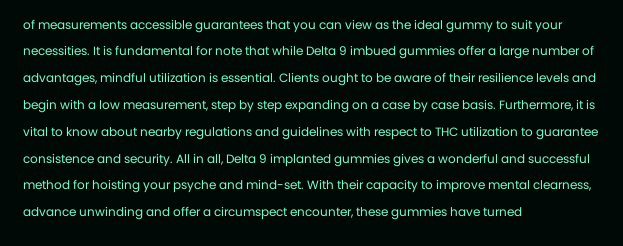of measurements accessible guarantees that you can view as the ideal gummy to suit your necessities. It is fundamental for note that while Delta 9 imbued gummies offer a large number of advantages, mindful utilization is essential. Clients ought to be aware of their resilience levels and begin with a low measurement, step by step expanding on a case by case basis. Furthermore, it is vital to know about nearby regulations and guidelines with respect to THC utilization to guarantee consistence and security. All in all, Delta 9 implanted gummies gives a wonderful and successful method for hoisting your psyche and mind-set. With their capacity to improve mental clearness, advance unwinding and offer a circumspect encounter, these gummies have turned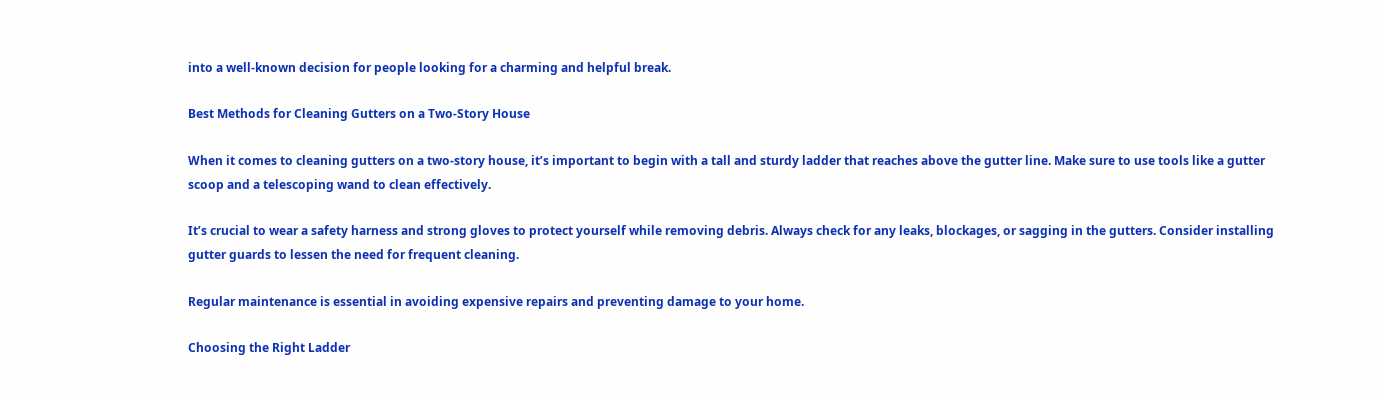into a well-known decision for people looking for a charming and helpful break.

Best Methods for Cleaning Gutters on a Two-Story House

When it comes to cleaning gutters on a two-story house, it’s important to begin with a tall and sturdy ladder that reaches above the gutter line. Make sure to use tools like a gutter scoop and a telescoping wand to clean effectively.

It’s crucial to wear a safety harness and strong gloves to protect yourself while removing debris. Always check for any leaks, blockages, or sagging in the gutters. Consider installing gutter guards to lessen the need for frequent cleaning.

Regular maintenance is essential in avoiding expensive repairs and preventing damage to your home.

Choosing the Right Ladder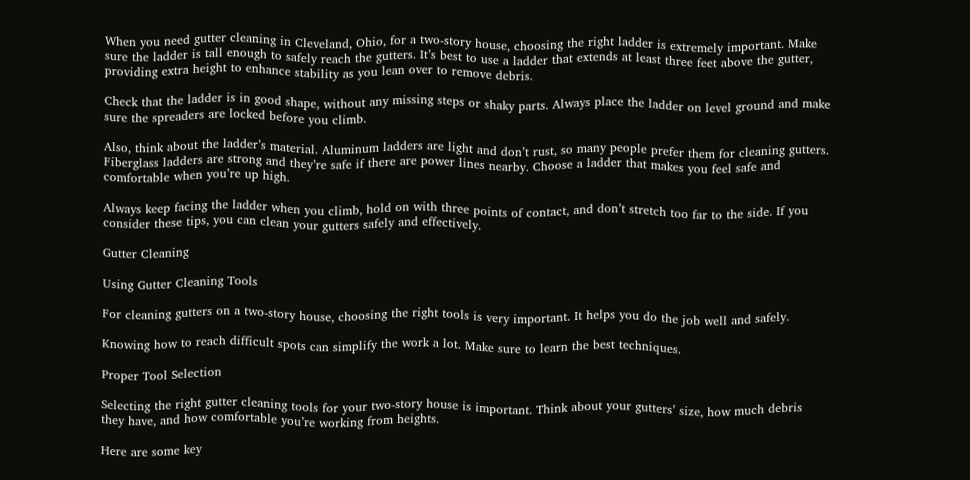When you need gutter cleaning in Cleveland, Ohio, for a two-story house, choosing the right ladder is extremely important. Make sure the ladder is tall enough to safely reach the gutters. It’s best to use a ladder that extends at least three feet above the gutter, providing extra height to enhance stability as you lean over to remove debris.

Check that the ladder is in good shape, without any missing steps or shaky parts. Always place the ladder on level ground and make sure the spreaders are locked before you climb.

Also, think about the ladder’s material. Aluminum ladders are light and don’t rust, so many people prefer them for cleaning gutters. Fiberglass ladders are strong and they’re safe if there are power lines nearby. Choose a ladder that makes you feel safe and comfortable when you’re up high.

Always keep facing the ladder when you climb, hold on with three points of contact, and don’t stretch too far to the side. If you consider these tips, you can clean your gutters safely and effectively.

Gutter Cleaning

Using Gutter Cleaning Tools

For cleaning gutters on a two-story house, choosing the right tools is very important. It helps you do the job well and safely.

Knowing how to reach difficult spots can simplify the work a lot. Make sure to learn the best techniques.

Proper Tool Selection

Selecting the right gutter cleaning tools for your two-story house is important. Think about your gutters’ size, how much debris they have, and how comfortable you’re working from heights.

Here are some key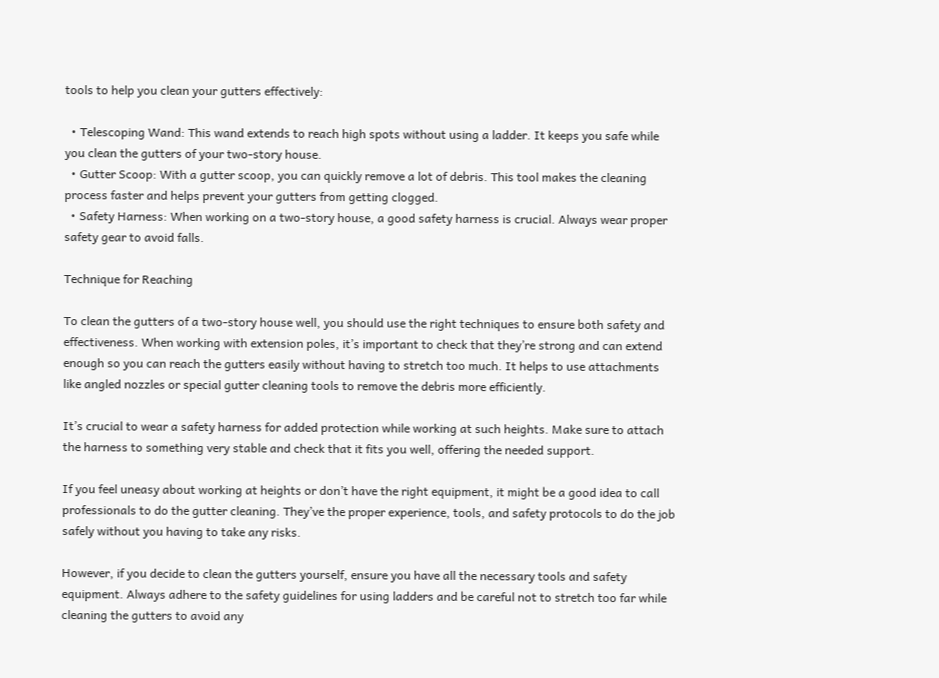tools to help you clean your gutters effectively:

  • Telescoping Wand: This wand extends to reach high spots without using a ladder. It keeps you safe while you clean the gutters of your two-story house.
  • Gutter Scoop: With a gutter scoop, you can quickly remove a lot of debris. This tool makes the cleaning process faster and helps prevent your gutters from getting clogged.
  • Safety Harness: When working on a two-story house, a good safety harness is crucial. Always wear proper safety gear to avoid falls.

Technique for Reaching

To clean the gutters of a two-story house well, you should use the right techniques to ensure both safety and effectiveness. When working with extension poles, it’s important to check that they’re strong and can extend enough so you can reach the gutters easily without having to stretch too much. It helps to use attachments like angled nozzles or special gutter cleaning tools to remove the debris more efficiently.

It’s crucial to wear a safety harness for added protection while working at such heights. Make sure to attach the harness to something very stable and check that it fits you well, offering the needed support.

If you feel uneasy about working at heights or don’t have the right equipment, it might be a good idea to call professionals to do the gutter cleaning. They’ve the proper experience, tools, and safety protocols to do the job safely without you having to take any risks.

However, if you decide to clean the gutters yourself, ensure you have all the necessary tools and safety equipment. Always adhere to the safety guidelines for using ladders and be careful not to stretch too far while cleaning the gutters to avoid any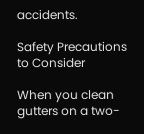accidents.

Safety Precautions to Consider

When you clean gutters on a two-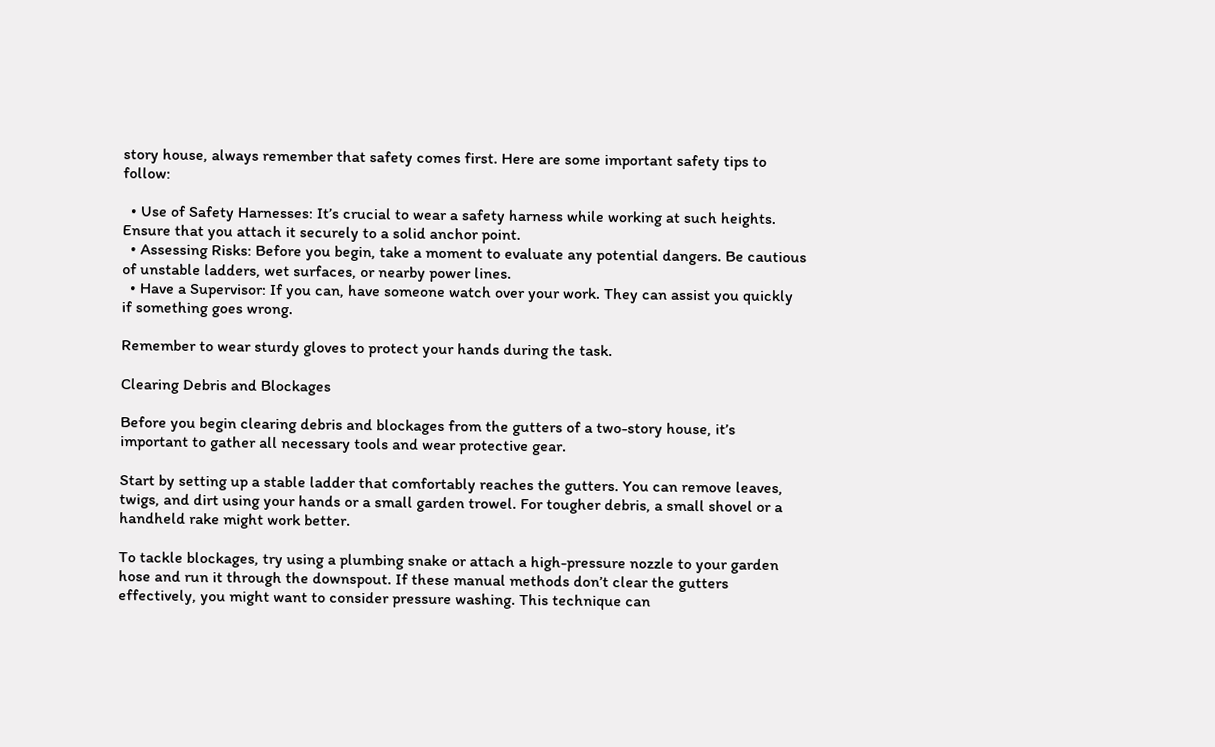story house, always remember that safety comes first. Here are some important safety tips to follow:

  • Use of Safety Harnesses: It’s crucial to wear a safety harness while working at such heights. Ensure that you attach it securely to a solid anchor point.
  • Assessing Risks: Before you begin, take a moment to evaluate any potential dangers. Be cautious of unstable ladders, wet surfaces, or nearby power lines.
  • Have a Supervisor: If you can, have someone watch over your work. They can assist you quickly if something goes wrong.

Remember to wear sturdy gloves to protect your hands during the task.

Clearing Debris and Blockages

Before you begin clearing debris and blockages from the gutters of a two-story house, it’s important to gather all necessary tools and wear protective gear.

Start by setting up a stable ladder that comfortably reaches the gutters. You can remove leaves, twigs, and dirt using your hands or a small garden trowel. For tougher debris, a small shovel or a handheld rake might work better.

To tackle blockages, try using a plumbing snake or attach a high-pressure nozzle to your garden hose and run it through the downspout. If these manual methods don’t clear the gutters effectively, you might want to consider pressure washing. This technique can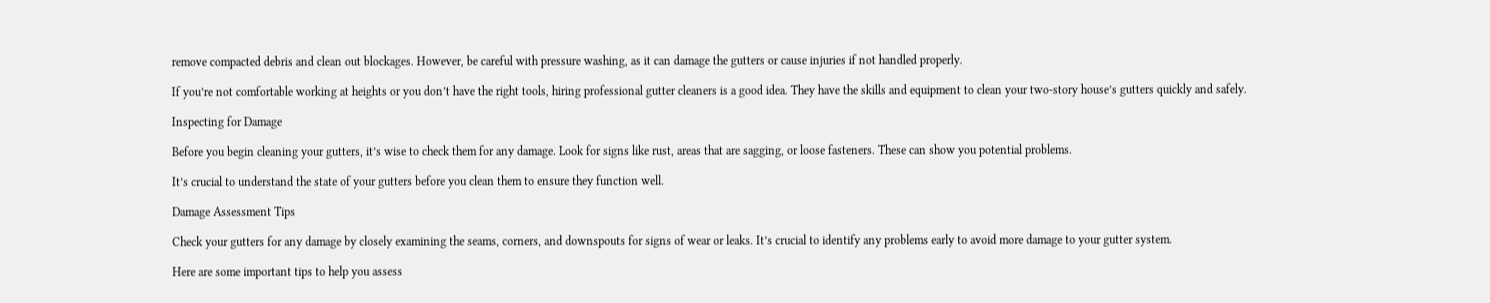remove compacted debris and clean out blockages. However, be careful with pressure washing, as it can damage the gutters or cause injuries if not handled properly.

If you’re not comfortable working at heights or you don’t have the right tools, hiring professional gutter cleaners is a good idea. They have the skills and equipment to clean your two-story house’s gutters quickly and safely.

Inspecting for Damage

Before you begin cleaning your gutters, it’s wise to check them for any damage. Look for signs like rust, areas that are sagging, or loose fasteners. These can show you potential problems.

It’s crucial to understand the state of your gutters before you clean them to ensure they function well.

Damage Assessment Tips

Check your gutters for any damage by closely examining the seams, corners, and downspouts for signs of wear or leaks. It’s crucial to identify any problems early to avoid more damage to your gutter system.

Here are some important tips to help you assess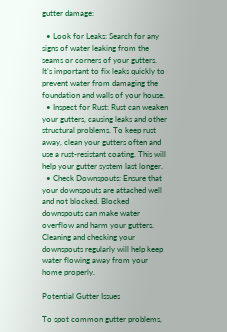gutter damage:

  • Look for Leaks: Search for any signs of water leaking from the seams or corners of your gutters. It’s important to fix leaks quickly to prevent water from damaging the foundation and walls of your house.
  • Inspect for Rust: Rust can weaken your gutters, causing leaks and other structural problems. To keep rust away, clean your gutters often and use a rust-resistant coating. This will help your gutter system last longer.
  • Check Downspouts: Ensure that your downspouts are attached well and not blocked. Blocked downspouts can make water overflow and harm your gutters. Cleaning and checking your downspouts regularly will help keep water flowing away from your home properly.

Potential Gutter Issues

To spot common gutter problems,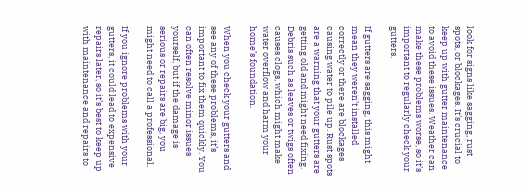look for signs like sagging, rust spots, or blockages. It’s crucial to keep up with gutter maintenance to avoid these issues. Weather can make these problems worse, so it’s important to regularly check your gutters.

If gutters are sagging, this might mean they weren’t installed correctly or there are blockages causing water to pile up. Rust spots are a warning that your gutters are getting old and might need fixing. Debris such as leaves or twigs often causes clogs, which might make water overflow and harm your home’s foundation.

When you check your gutters and see any of these problems, it’s important to fix them quickly. You can often resolve minor issues yourself, but if the damage is serious or repairs are big, you might need to call a professional.

If you ignore problems with your gutters, it could lead to expensive repairs later, so it’s best to keep up with maintenance and repairs to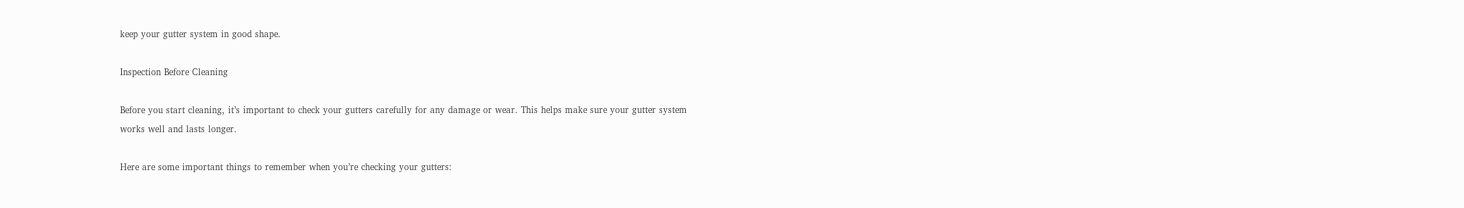keep your gutter system in good shape.

Inspection Before Cleaning

Before you start cleaning, it’s important to check your gutters carefully for any damage or wear. This helps make sure your gutter system works well and lasts longer.

Here are some important things to remember when you’re checking your gutters: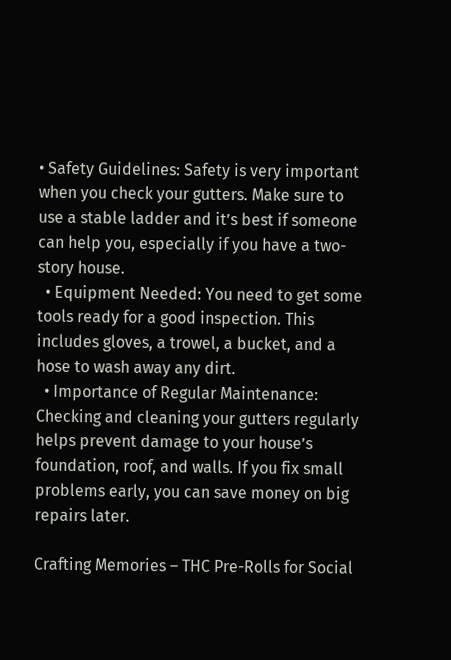• Safety Guidelines: Safety is very important when you check your gutters. Make sure to use a stable ladder and it’s best if someone can help you, especially if you have a two-story house.
  • Equipment Needed: You need to get some tools ready for a good inspection. This includes gloves, a trowel, a bucket, and a hose to wash away any dirt.
  • Importance of Regular Maintenance: Checking and cleaning your gutters regularly helps prevent damage to your house’s foundation, roof, and walls. If you fix small problems early, you can save money on big repairs later.

Crafting Memories – THC Pre-Rolls for Social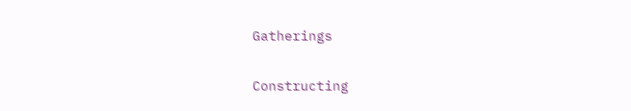Gatherings

Constructing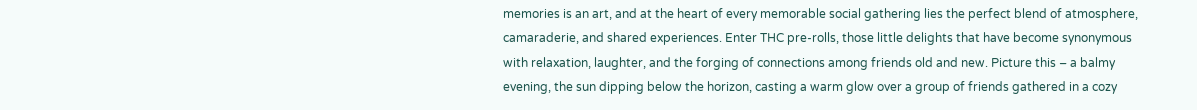memories is an art, and at the heart of every memorable social gathering lies the perfect blend of atmosphere, camaraderie, and shared experiences. Enter THC pre-rolls, those little delights that have become synonymous with relaxation, laughter, and the forging of connections among friends old and new. Picture this – a balmy evening, the sun dipping below the horizon, casting a warm glow over a group of friends gathered in a cozy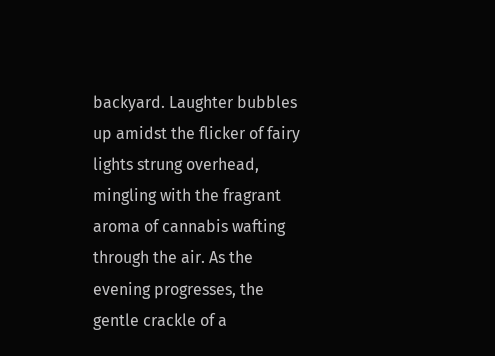backyard. Laughter bubbles up amidst the flicker of fairy lights strung overhead, mingling with the fragrant aroma of cannabis wafting through the air. As the evening progresses, the gentle crackle of a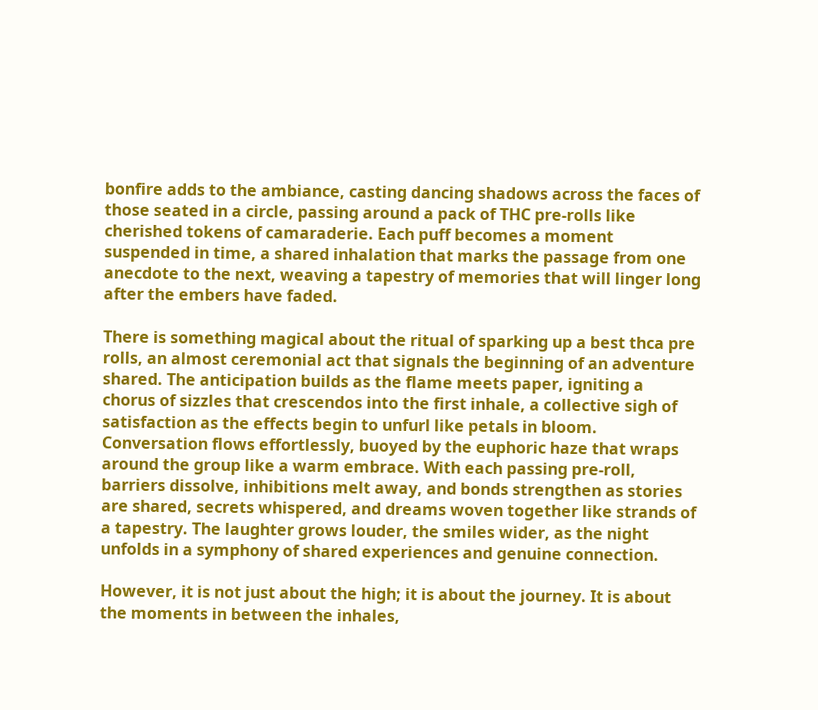bonfire adds to the ambiance, casting dancing shadows across the faces of those seated in a circle, passing around a pack of THC pre-rolls like cherished tokens of camaraderie. Each puff becomes a moment suspended in time, a shared inhalation that marks the passage from one anecdote to the next, weaving a tapestry of memories that will linger long after the embers have faded.

There is something magical about the ritual of sparking up a best thca pre rolls, an almost ceremonial act that signals the beginning of an adventure shared. The anticipation builds as the flame meets paper, igniting a chorus of sizzles that crescendos into the first inhale, a collective sigh of satisfaction as the effects begin to unfurl like petals in bloom. Conversation flows effortlessly, buoyed by the euphoric haze that wraps around the group like a warm embrace. With each passing pre-roll, barriers dissolve, inhibitions melt away, and bonds strengthen as stories are shared, secrets whispered, and dreams woven together like strands of a tapestry. The laughter grows louder, the smiles wider, as the night unfolds in a symphony of shared experiences and genuine connection.

However, it is not just about the high; it is about the journey. It is about the moments in between the inhales,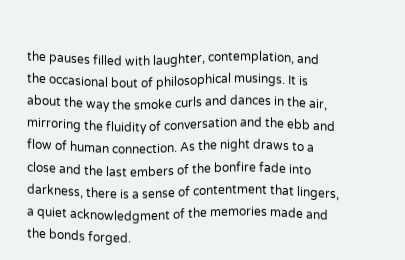the pauses filled with laughter, contemplation, and the occasional bout of philosophical musings. It is about the way the smoke curls and dances in the air, mirroring the fluidity of conversation and the ebb and flow of human connection. As the night draws to a close and the last embers of the bonfire fade into darkness, there is a sense of contentment that lingers, a quiet acknowledgment of the memories made and the bonds forged.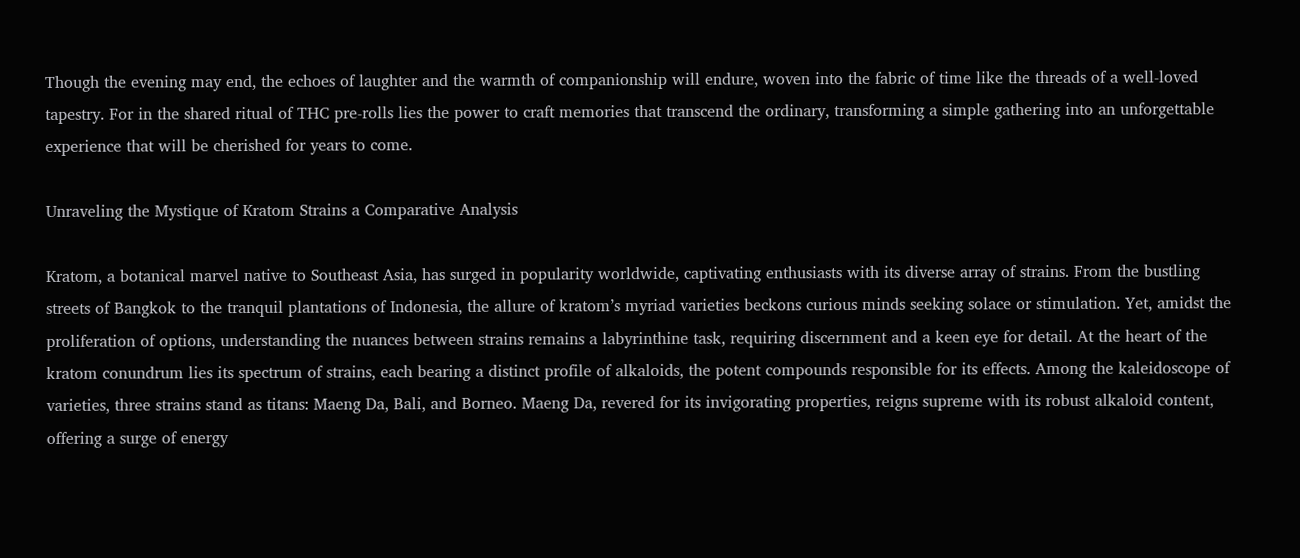Though the evening may end, the echoes of laughter and the warmth of companionship will endure, woven into the fabric of time like the threads of a well-loved tapestry. For in the shared ritual of THC pre-rolls lies the power to craft memories that transcend the ordinary, transforming a simple gathering into an unforgettable experience that will be cherished for years to come.

Unraveling the Mystique of Kratom Strains a Comparative Analysis

Kratom, a botanical marvel native to Southeast Asia, has surged in popularity worldwide, captivating enthusiasts with its diverse array of strains. From the bustling streets of Bangkok to the tranquil plantations of Indonesia, the allure of kratom’s myriad varieties beckons curious minds seeking solace or stimulation. Yet, amidst the proliferation of options, understanding the nuances between strains remains a labyrinthine task, requiring discernment and a keen eye for detail. At the heart of the kratom conundrum lies its spectrum of strains, each bearing a distinct profile of alkaloids, the potent compounds responsible for its effects. Among the kaleidoscope of varieties, three strains stand as titans: Maeng Da, Bali, and Borneo. Maeng Da, revered for its invigorating properties, reigns supreme with its robust alkaloid content, offering a surge of energy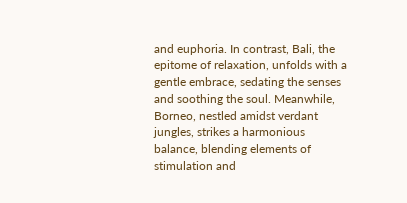and euphoria. In contrast, Bali, the epitome of relaxation, unfolds with a gentle embrace, sedating the senses and soothing the soul. Meanwhile, Borneo, nestled amidst verdant jungles, strikes a harmonious balance, blending elements of stimulation and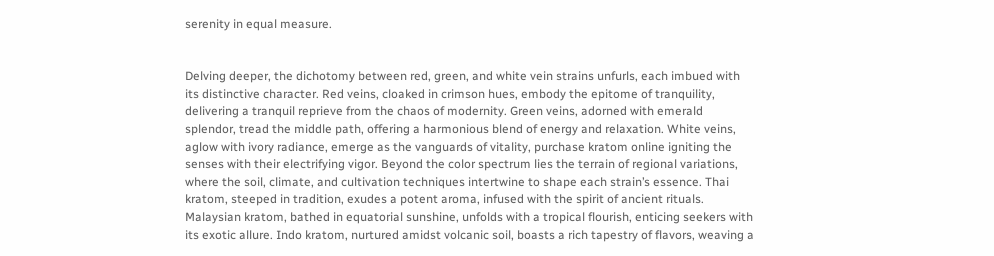serenity in equal measure.


Delving deeper, the dichotomy between red, green, and white vein strains unfurls, each imbued with its distinctive character. Red veins, cloaked in crimson hues, embody the epitome of tranquility, delivering a tranquil reprieve from the chaos of modernity. Green veins, adorned with emerald splendor, tread the middle path, offering a harmonious blend of energy and relaxation. White veins, aglow with ivory radiance, emerge as the vanguards of vitality, purchase kratom online igniting the senses with their electrifying vigor. Beyond the color spectrum lies the terrain of regional variations, where the soil, climate, and cultivation techniques intertwine to shape each strain’s essence. Thai kratom, steeped in tradition, exudes a potent aroma, infused with the spirit of ancient rituals. Malaysian kratom, bathed in equatorial sunshine, unfolds with a tropical flourish, enticing seekers with its exotic allure. Indo kratom, nurtured amidst volcanic soil, boasts a rich tapestry of flavors, weaving a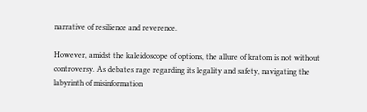narrative of resilience and reverence.

However, amidst the kaleidoscope of options, the allure of kratom is not without controversy. As debates rage regarding its legality and safety, navigating the labyrinth of misinformation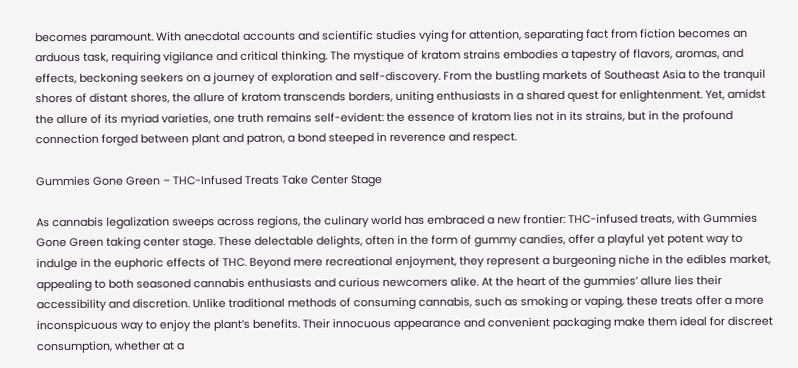becomes paramount. With anecdotal accounts and scientific studies vying for attention, separating fact from fiction becomes an arduous task, requiring vigilance and critical thinking. The mystique of kratom strains embodies a tapestry of flavors, aromas, and effects, beckoning seekers on a journey of exploration and self-discovery. From the bustling markets of Southeast Asia to the tranquil shores of distant shores, the allure of kratom transcends borders, uniting enthusiasts in a shared quest for enlightenment. Yet, amidst the allure of its myriad varieties, one truth remains self-evident: the essence of kratom lies not in its strains, but in the profound connection forged between plant and patron, a bond steeped in reverence and respect.

Gummies Gone Green – THC-Infused Treats Take Center Stage

As cannabis legalization sweeps across regions, the culinary world has embraced a new frontier: THC-infused treats, with Gummies Gone Green taking center stage. These delectable delights, often in the form of gummy candies, offer a playful yet potent way to indulge in the euphoric effects of THC. Beyond mere recreational enjoyment, they represent a burgeoning niche in the edibles market, appealing to both seasoned cannabis enthusiasts and curious newcomers alike. At the heart of the gummies’ allure lies their accessibility and discretion. Unlike traditional methods of consuming cannabis, such as smoking or vaping, these treats offer a more inconspicuous way to enjoy the plant’s benefits. Their innocuous appearance and convenient packaging make them ideal for discreet consumption, whether at a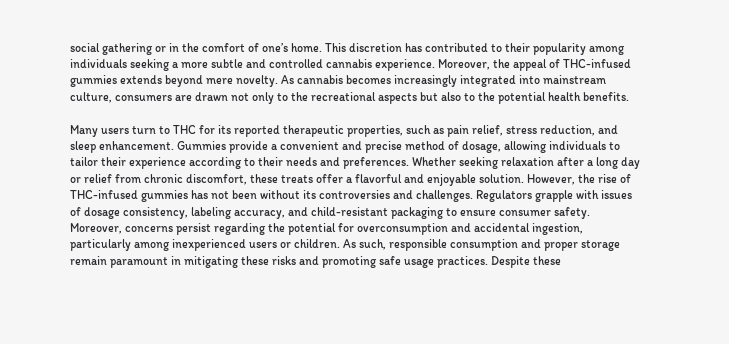social gathering or in the comfort of one’s home. This discretion has contributed to their popularity among individuals seeking a more subtle and controlled cannabis experience. Moreover, the appeal of THC-infused gummies extends beyond mere novelty. As cannabis becomes increasingly integrated into mainstream culture, consumers are drawn not only to the recreational aspects but also to the potential health benefits.

Many users turn to THC for its reported therapeutic properties, such as pain relief, stress reduction, and sleep enhancement. Gummies provide a convenient and precise method of dosage, allowing individuals to tailor their experience according to their needs and preferences. Whether seeking relaxation after a long day or relief from chronic discomfort, these treats offer a flavorful and enjoyable solution. However, the rise of THC-infused gummies has not been without its controversies and challenges. Regulators grapple with issues of dosage consistency, labeling accuracy, and child-resistant packaging to ensure consumer safety. Moreover, concerns persist regarding the potential for overconsumption and accidental ingestion, particularly among inexperienced users or children. As such, responsible consumption and proper storage remain paramount in mitigating these risks and promoting safe usage practices. Despite these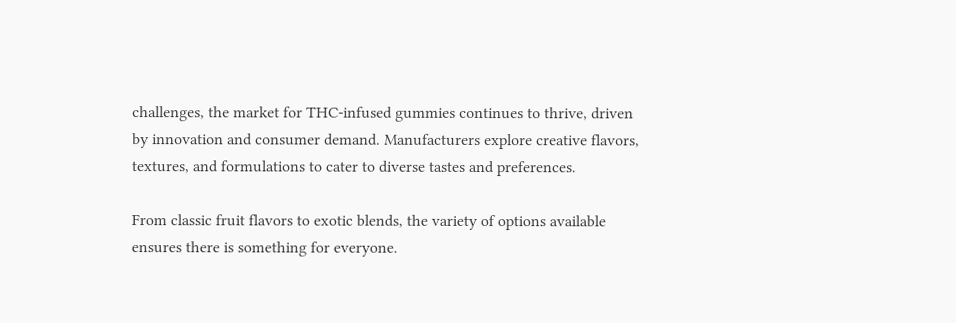challenges, the market for THC-infused gummies continues to thrive, driven by innovation and consumer demand. Manufacturers explore creative flavors, textures, and formulations to cater to diverse tastes and preferences.

From classic fruit flavors to exotic blends, the variety of options available ensures there is something for everyone.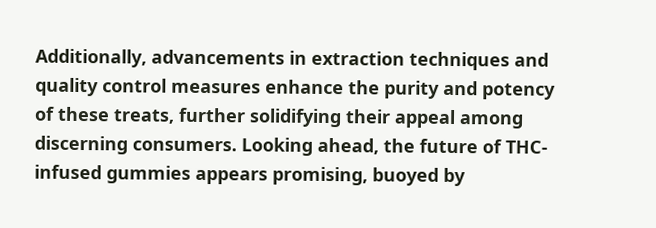Additionally, advancements in extraction techniques and quality control measures enhance the purity and potency of these treats, further solidifying their appeal among discerning consumers. Looking ahead, the future of THC-infused gummies appears promising, buoyed by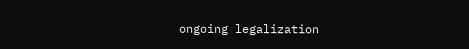ongoing legalization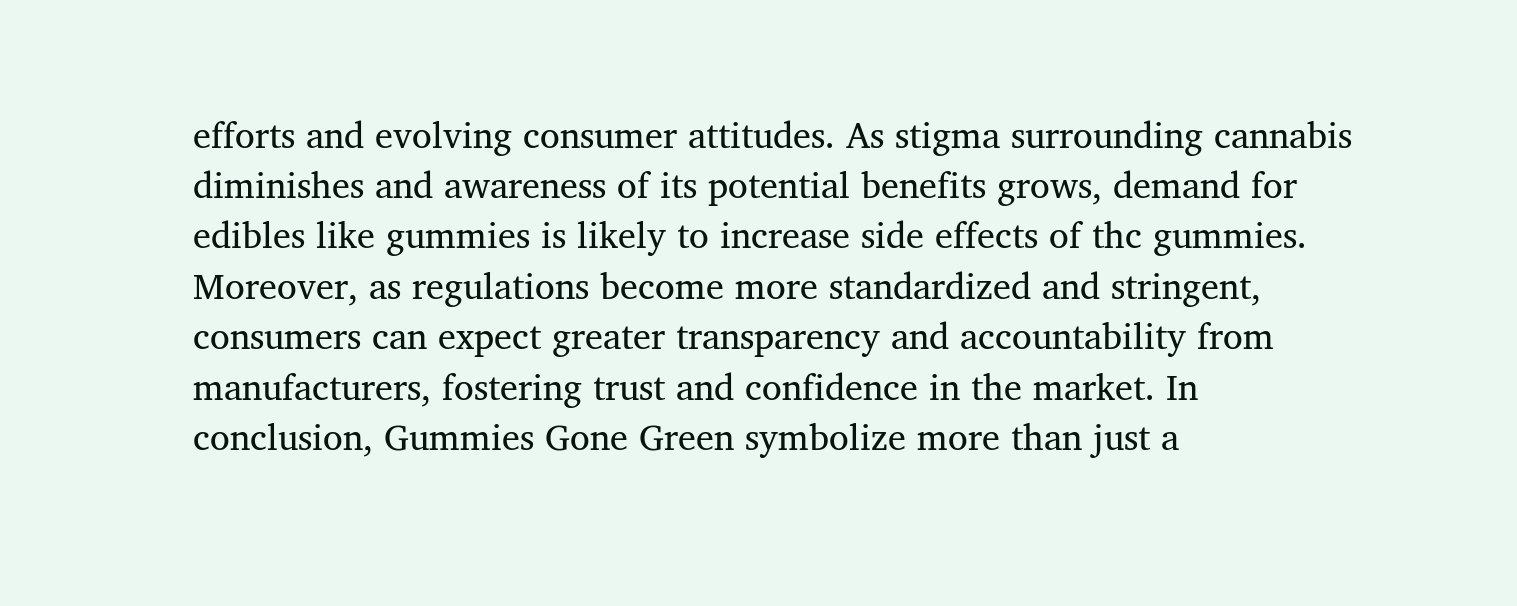efforts and evolving consumer attitudes. As stigma surrounding cannabis diminishes and awareness of its potential benefits grows, demand for edibles like gummies is likely to increase side effects of thc gummies. Moreover, as regulations become more standardized and stringent, consumers can expect greater transparency and accountability from manufacturers, fostering trust and confidence in the market. In conclusion, Gummies Gone Green symbolize more than just a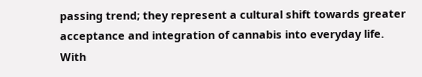passing trend; they represent a cultural shift towards greater acceptance and integration of cannabis into everyday life. With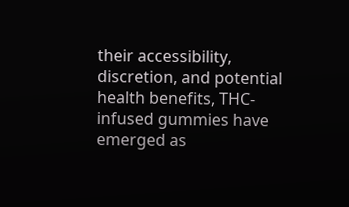their accessibility, discretion, and potential health benefits, THC-infused gummies have emerged as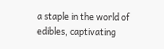a staple in the world of edibles, captivating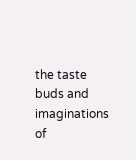the taste buds and imaginations of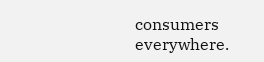consumers everywhere.